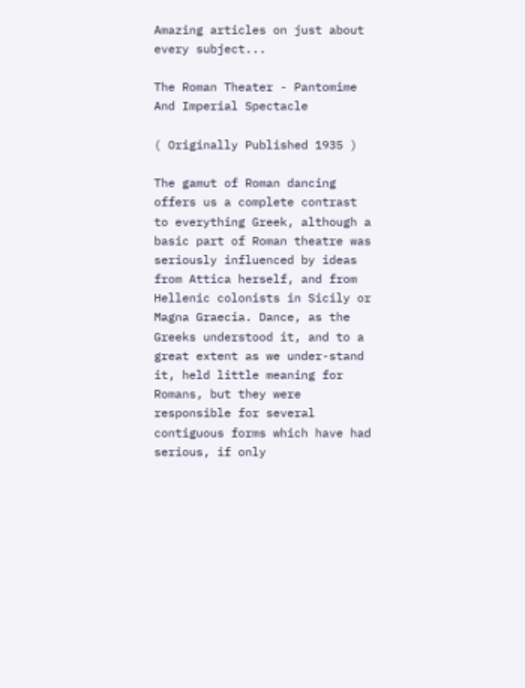Amazing articles on just about every subject...

The Roman Theater - Pantomime And Imperial Spectacle

( Originally Published 1935 )

The gamut of Roman dancing offers us a complete contrast to everything Greek, although a basic part of Roman theatre was seriously influenced by ideas from Attica herself, and from Hellenic colonists in Sicily or Magna Graecia. Dance, as the Greeks understood it, and to a great extent as we under-stand it, held little meaning for Romans, but they were responsible for several contiguous forms which have had serious, if only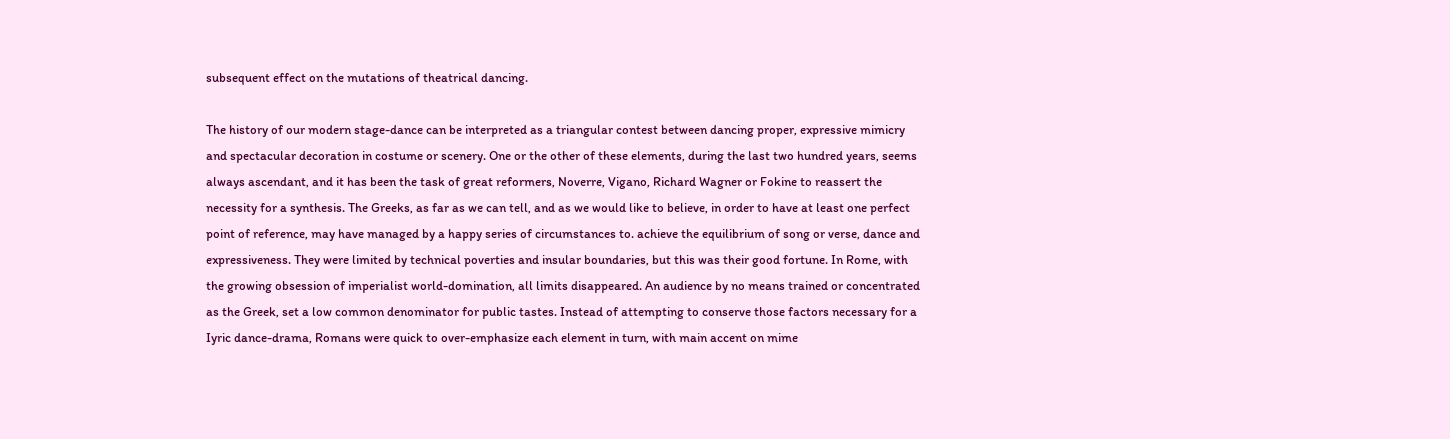subsequent effect on the mutations of theatrical dancing.

The history of our modern stage-dance can be interpreted as a triangular contest between dancing proper, expressive mimicry and spectacular decoration in costume or scenery. One or the other of these elements, during the last two hundred years, seems always ascendant, and it has been the task of great reformers, Noverre, Vigano, Richard Wagner or Fokine to reassert the necessity for a synthesis. The Greeks, as far as we can tell, and as we would like to believe, in order to have at least one perfect point of reference, may have managed by a happy series of circumstances to. achieve the equilibrium of song or verse, dance and expressiveness. They were limited by technical poverties and insular boundaries, but this was their good fortune. In Rome, with the growing obsession of imperialist world-domination, all limits disappeared. An audience by no means trained or concentrated as the Greek, set a low common denominator for public tastes. Instead of attempting to conserve those factors necessary for a Iyric dance-drama, Romans were quick to over-emphasize each element in turn, with main accent on mime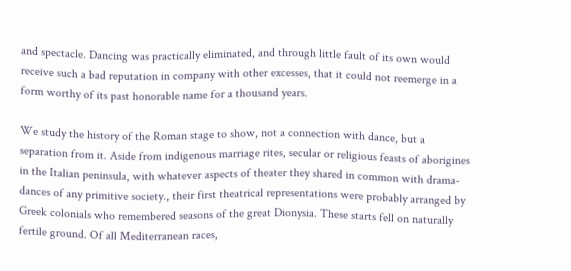and spectacle. Dancing was practically eliminated, and through little fault of its own would receive such a bad reputation in company with other excesses, that it could not reemerge in a form worthy of its past honorable name for a thousand years.

We study the history of the Roman stage to show, not a connection with dance, but a separation from it. Aside from indigenous marriage rites, secular or religious feasts of aborigines in the Italian peninsula, with whatever aspects of theater they shared in common with drama-dances of any primitive society., their first theatrical representations were probably arranged by Greek colonials who remembered seasons of the great Dionysia. These starts fell on naturally fertile ground. Of all Mediterranean races,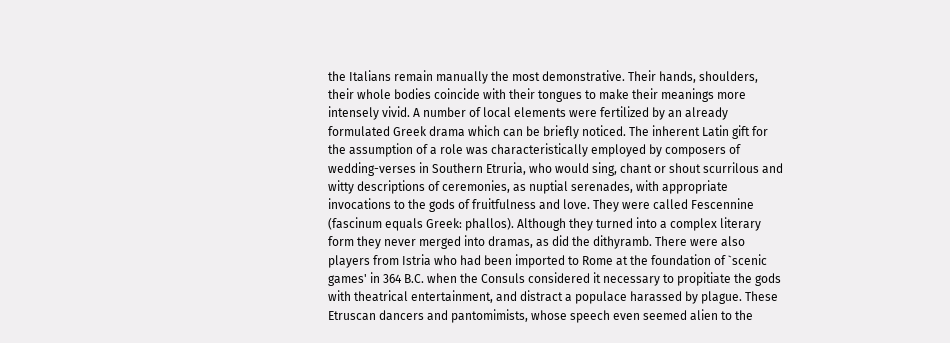the Italians remain manually the most demonstrative. Their hands, shoulders, their whole bodies coincide with their tongues to make their meanings more intensely vivid. A number of local elements were fertilized by an already formulated Greek drama which can be briefly noticed. The inherent Latin gift for the assumption of a role was characteristically employed by composers of wedding-verses in Southern Etruria, who would sing, chant or shout scurrilous and witty descriptions of ceremonies, as nuptial serenades, with appropriate invocations to the gods of fruitfulness and love. They were called Fescennine (fascinum equals Greek: phallos). Although they turned into a complex literary form they never merged into dramas, as did the dithyramb. There were also players from Istria who had been imported to Rome at the foundation of `scenic games' in 364 B.C. when the Consuls considered it necessary to propitiate the gods with theatrical entertainment, and distract a populace harassed by plague. These Etruscan dancers and pantomimists, whose speech even seemed alien to the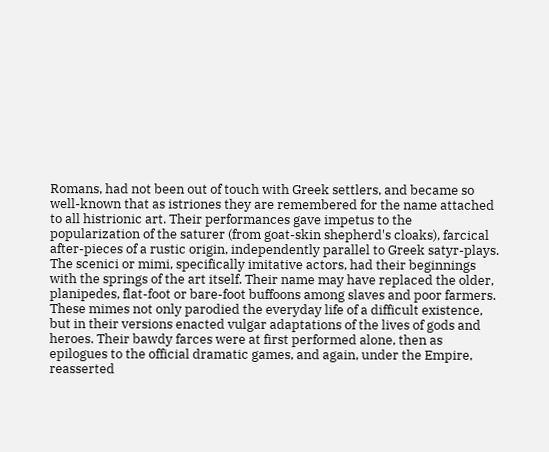Romans, had not been out of touch with Greek settlers, and became so well-known that as istriones they are remembered for the name attached to all histrionic art. Their performances gave impetus to the popularization of the saturer (from goat-skin shepherd's cloaks), farcical after-pieces of a rustic origin, independently parallel to Greek satyr-plays. The scenici or mimi, specifically imitative actors, had their beginnings with the springs of the art itself. Their name may have replaced the older, planipedes, flat-foot or bare-foot buffoons among slaves and poor farmers. These mimes not only parodied the everyday life of a difficult existence, but in their versions enacted vulgar adaptations of the lives of gods and heroes. Their bawdy farces were at first performed alone, then as epilogues to the official dramatic games, and again, under the Empire, reasserted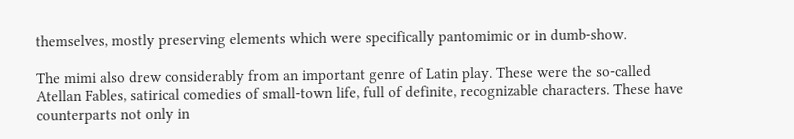themselves, mostly preserving elements which were specifically pantomimic or in dumb-show.

The mimi also drew considerably from an important genre of Latin play. These were the so-called Atellan Fables, satirical comedies of small-town life, full of definite, recognizable characters. These have counterparts not only in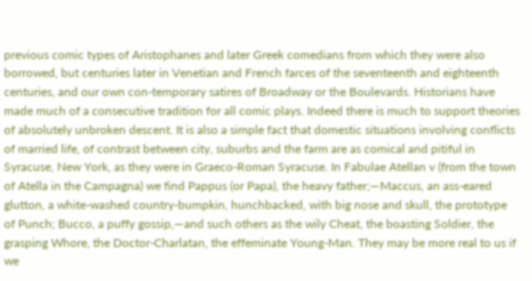previous comic types of Aristophanes and later Greek comedians from which they were also borrowed, but centuries later in Venetian and French farces of the seventeenth and eighteenth centuries, and our own con-temporary satires of Broadway or the Boulevards. Historians have made much of a consecutive tradition for all comic plays. Indeed there is much to support theories of absolutely unbroken descent. It is also a simple fact that domestic situations involving conflicts of married life, of contrast between city, suburbs and the farm are as comical and pitiful in Syracuse, New York, as they were in Graeco-Roman Syracuse. In Fabulae Atellan v (from the town of Atella in the Campagna) we find Pappus (or Papa), the heavy father;—Maccus, an ass-eared glutton, a white-washed country-bumpkin, hunchbacked, with big nose and skull, the prototype of Punch; Bucco, a puffy gossip,—and such others as the wily Cheat, the boasting Soldier, the grasping Whore, the Doctor-Charlatan, the effeminate Young-Man. They may be more real to us if we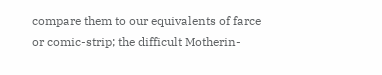compare them to our equivalents of farce or comic-strip; the difficult Motherin-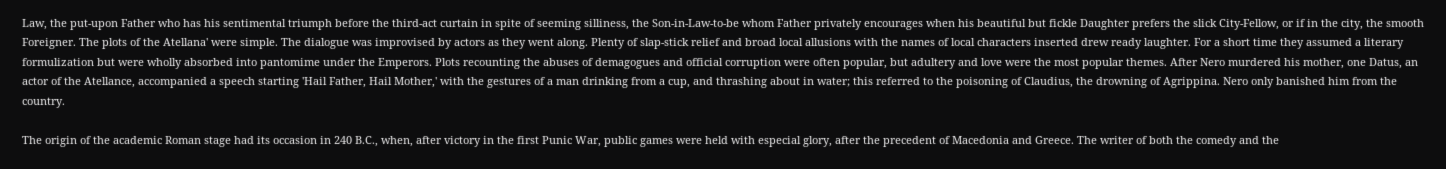Law, the put-upon Father who has his sentimental triumph before the third-act curtain in spite of seeming silliness, the Son-in-Law-to-be whom Father privately encourages when his beautiful but fickle Daughter prefers the slick City-Fellow, or if in the city, the smooth Foreigner. The plots of the Atellana' were simple. The dialogue was improvised by actors as they went along. Plenty of slap-stick relief and broad local allusions with the names of local characters inserted drew ready laughter. For a short time they assumed a literary formulization but were wholly absorbed into pantomime under the Emperors. Plots recounting the abuses of demagogues and official corruption were often popular, but adultery and love were the most popular themes. After Nero murdered his mother, one Datus, an actor of the Atellance, accompanied a speech starting 'Hail Father, Hail Mother,' with the gestures of a man drinking from a cup, and thrashing about in water; this referred to the poisoning of Claudius, the drowning of Agrippina. Nero only banished him from the country.

The origin of the academic Roman stage had its occasion in 240 B.C., when, after victory in the first Punic War, public games were held with especial glory, after the precedent of Macedonia and Greece. The writer of both the comedy and the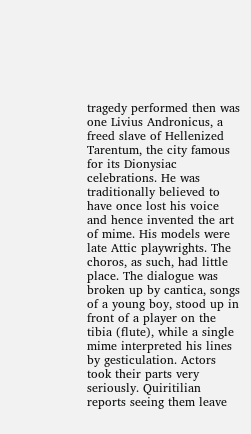tragedy performed then was one Livius Andronicus, a freed slave of Hellenized Tarentum, the city famous for its Dionysiac celebrations. He was traditionally believed to have once lost his voice and hence invented the art of mime. His models were late Attic playwrights. The choros, as such, had little place. The dialogue was broken up by cantica, songs of a young boy, stood up in front of a player on the tibia (flute), while a single mime interpreted his lines by gesticulation. Actors took their parts very seriously. Quiritilian reports seeing them leave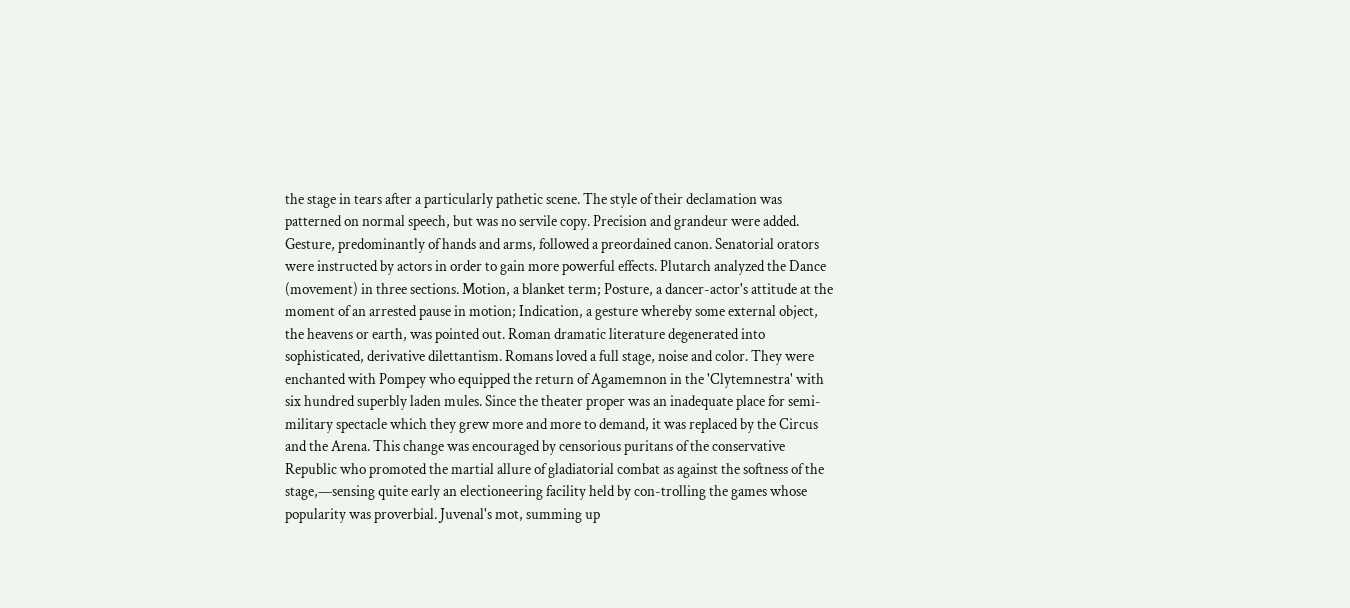the stage in tears after a particularly pathetic scene. The style of their declamation was patterned on normal speech, but was no servile copy. Precision and grandeur were added. Gesture, predominantly of hands and arms, followed a preordained canon. Senatorial orators were instructed by actors in order to gain more powerful effects. Plutarch analyzed the Dance (movement) in three sections. Motion, a blanket term; Posture, a dancer-actor's attitude at the moment of an arrested pause in motion; Indication, a gesture whereby some external object, the heavens or earth, was pointed out. Roman dramatic literature degenerated into sophisticated, derivative dilettantism. Romans loved a full stage, noise and color. They were enchanted with Pompey who equipped the return of Agamemnon in the 'Clytemnestra' with six hundred superbly laden mules. Since the theater proper was an inadequate place for semi-military spectacle which they grew more and more to demand, it was replaced by the Circus and the Arena. This change was encouraged by censorious puritans of the conservative Republic who promoted the martial allure of gladiatorial combat as against the softness of the stage,—sensing quite early an electioneering facility held by con-trolling the games whose popularity was proverbial. Juvenal's mot, summing up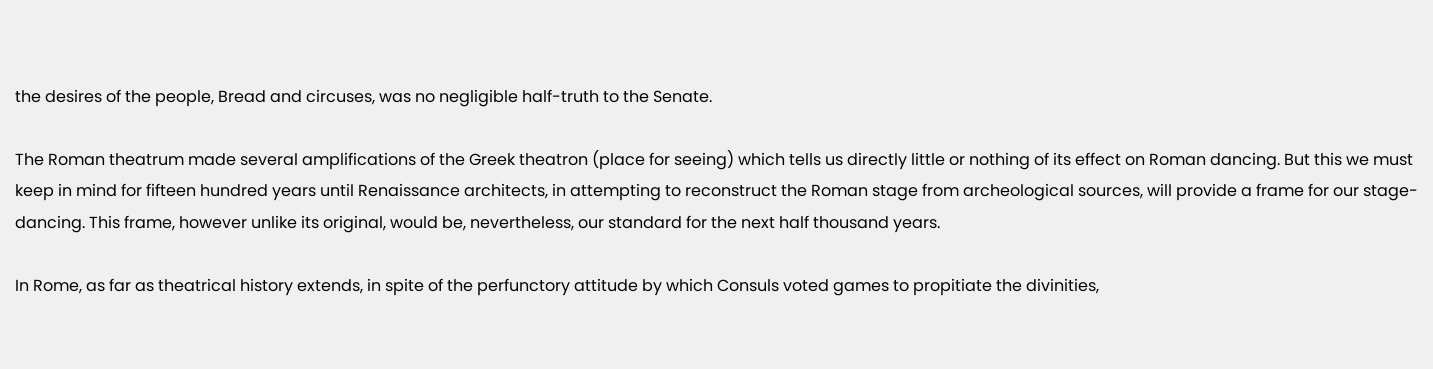the desires of the people, Bread and circuses, was no negligible half-truth to the Senate.

The Roman theatrum made several amplifications of the Greek theatron (place for seeing) which tells us directly little or nothing of its effect on Roman dancing. But this we must keep in mind for fifteen hundred years until Renaissance architects, in attempting to reconstruct the Roman stage from archeological sources, will provide a frame for our stage-dancing. This frame, however unlike its original, would be, nevertheless, our standard for the next half thousand years.

In Rome, as far as theatrical history extends, in spite of the perfunctory attitude by which Consuls voted games to propitiate the divinities,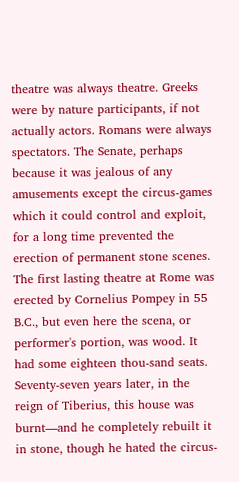theatre was always theatre. Greeks were by nature participants, if not actually actors. Romans were always spectators. The Senate, perhaps because it was jealous of any amusements except the circus-games which it could control and exploit, for a long time prevented the erection of permanent stone scenes. The first lasting theatre at Rome was erected by Cornelius Pompey in 55 B.C., but even here the scena, or performer's portion, was wood. It had some eighteen thou-sand seats. Seventy-seven years later, in the reign of Tiberius, this house was burnt—and he completely rebuilt it in stone, though he hated the circus-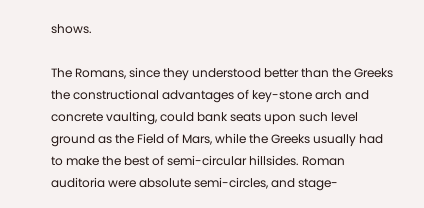shows.

The Romans, since they understood better than the Greeks the constructional advantages of key-stone arch and concrete vaulting, could bank seats upon such level ground as the Field of Mars, while the Greeks usually had to make the best of semi-circular hillsides. Roman auditoria were absolute semi-circles, and stage-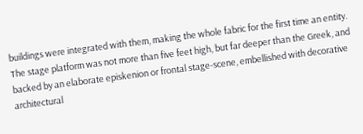buildings were integrated with them, making the whole fabric for the first time an entity. The stage platform was not more than five feet high, but far deeper than the Greek, and backed by an elaborate episkenion or frontal stage-scene, embellished with decorative architectural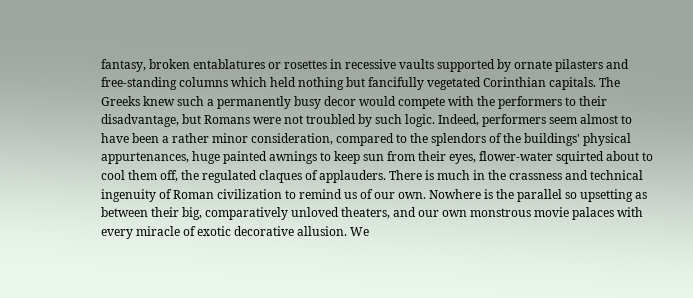fantasy, broken entablatures or rosettes in recessive vaults supported by ornate pilasters and free-standing columns which held nothing but fancifully vegetated Corinthian capitals. The Greeks knew such a permanently busy decor would compete with the performers to their disadvantage, but Romans were not troubled by such logic. Indeed, performers seem almost to have been a rather minor consideration, compared to the splendors of the buildings' physical appurtenances, huge painted awnings to keep sun from their eyes, flower-water squirted about to cool them off, the regulated claques of applauders. There is much in the crassness and technical ingenuity of Roman civilization to remind us of our own. Nowhere is the parallel so upsetting as between their big, comparatively unloved theaters, and our own monstrous movie palaces with every miracle of exotic decorative allusion. We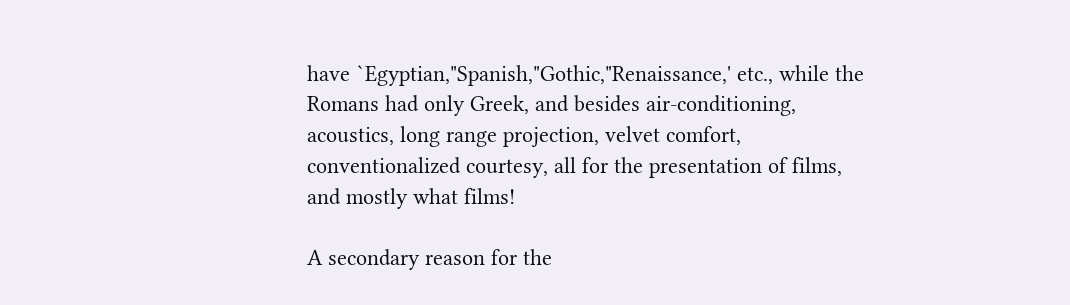have `Egyptian,"Spanish,"Gothic,"Renaissance,' etc., while the Romans had only Greek, and besides air-conditioning, acoustics, long range projection, velvet comfort, conventionalized courtesy, all for the presentation of films, and mostly what films!

A secondary reason for the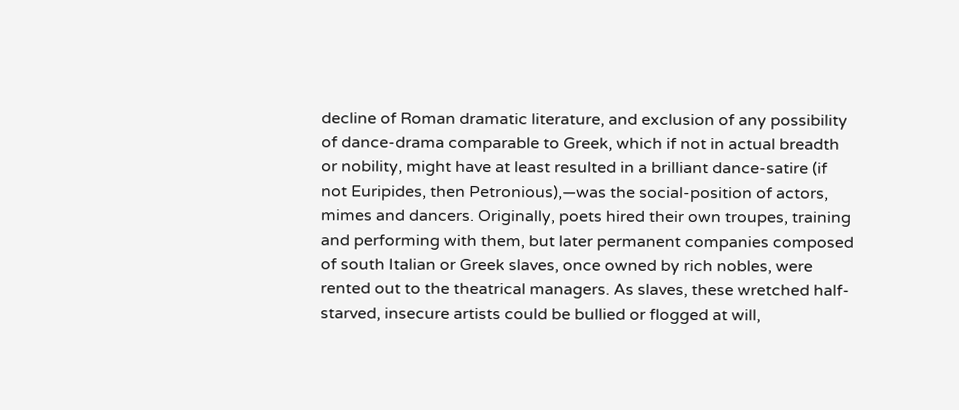decline of Roman dramatic literature, and exclusion of any possibility of dance-drama comparable to Greek, which if not in actual breadth or nobility, might have at least resulted in a brilliant dance-satire (if not Euripides, then Petronious),—was the social-position of actors, mimes and dancers. Originally, poets hired their own troupes, training and performing with them, but later permanent companies composed of south Italian or Greek slaves, once owned by rich nobles, were rented out to the theatrical managers. As slaves, these wretched half-starved, insecure artists could be bullied or flogged at will,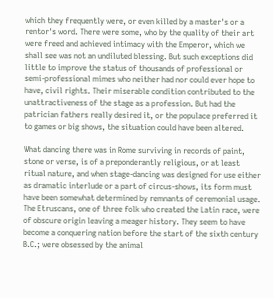which they frequently were, or even killed by a master's or a rentor's word. There were some, who by the quality of their art were freed and achieved intimacy with the Emperor, which we shall see was not an undiluted blessing. But such exceptions did little to improve the status of thousands of professional or semi-professional mimes who neither had nor could ever hope to have, civil rights. Their miserable condition contributed to the unattractiveness of the stage as a profession. But had the patrician fathers really desired it, or the populace preferred it to games or big shows, the situation could have been altered.

What dancing there was in Rome surviving in records of paint, stone or verse, is of a preponderantly religious, or at least ritual nature, and when stage-dancing was designed for use either as dramatic interlude or a part of circus-shows, its form must have been somewhat determined by remnants of ceremonial usage. The Etruscans, one of three folk who created the Latin race, were of obscure origin leaving a meager history. They seem to have become a conquering nation before the start of the sixth century B.C.; were obsessed by the animal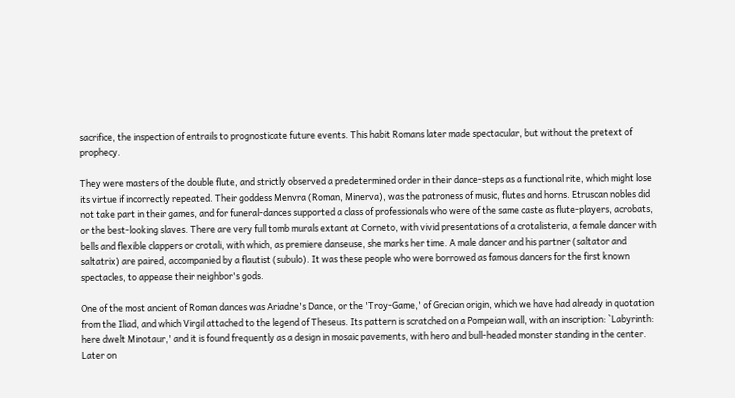sacrifice, the inspection of entrails to prognosticate future events. This habit Romans later made spectacular, but without the pretext of prophecy.

They were masters of the double flute, and strictly observed a predetermined order in their dance-steps as a functional rite, which might lose its virtue if incorrectly repeated. Their goddess Menvra (Roman, Minerva), was the patroness of music, flutes and horns. Etruscan nobles did not take part in their games, and for funeral-dances supported a class of professionals who were of the same caste as flute-players, acrobats, or the best-looking slaves. There are very full tomb murals extant at Corneto, with vivid presentations of a crotalisteria, a female dancer with bells and flexible clappers or crotali, with which, as premiere danseuse, she marks her time. A male dancer and his partner (saltator and saltatrix) are paired, accompanied by a flautist (subulo). It was these people who were borrowed as famous dancers for the first known spectacles, to appease their neighbor's gods.

One of the most ancient of Roman dances was Ariadne's Dance, or the 'Troy-Game,' of Grecian origin, which we have had already in quotation from the Iliad, and which Virgil attached to the legend of Theseus. Its pattern is scratched on a Pompeian wall, with an inscription: `Labyrinth: here dwelt Minotaur,' and it is found frequently as a design in mosaic pavements, with hero and bull-headed monster standing in the center. Later on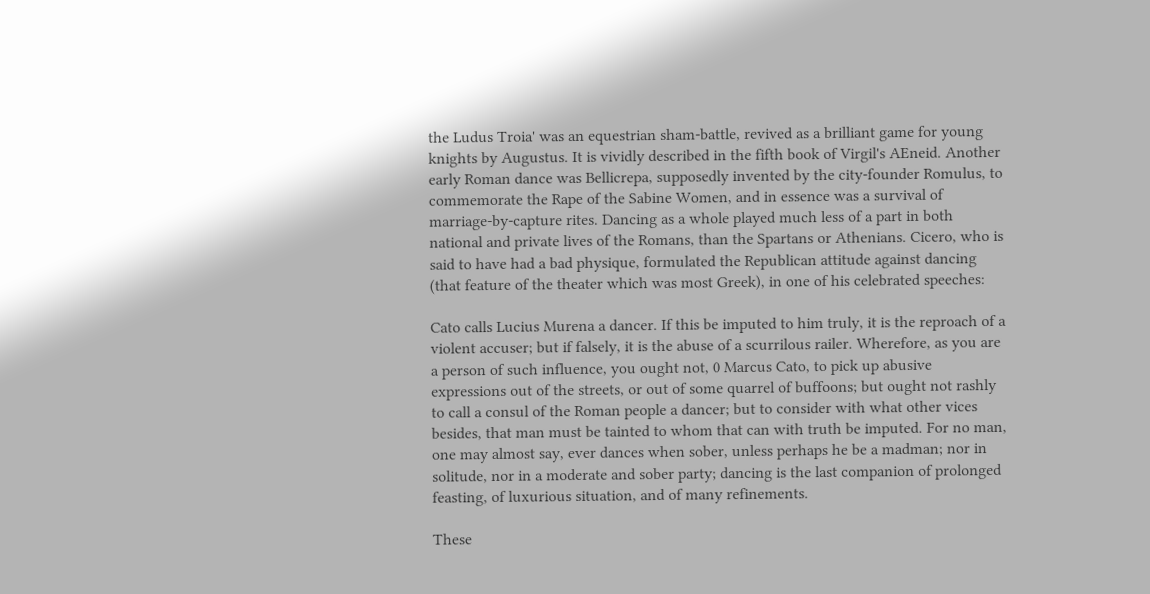the Ludus Troia' was an equestrian sham-battle, revived as a brilliant game for young knights by Augustus. It is vividly described in the fifth book of Virgil's AEneid. Another early Roman dance was Bellicrepa, supposedly invented by the city-founder Romulus, to commemorate the Rape of the Sabine Women, and in essence was a survival of marriage-by-capture rites. Dancing as a whole played much less of a part in both national and private lives of the Romans, than the Spartans or Athenians. Cicero, who is said to have had a bad physique, formulated the Republican attitude against dancing (that feature of the theater which was most Greek), in one of his celebrated speeches:

Cato calls Lucius Murena a dancer. If this be imputed to him truly, it is the reproach of a violent accuser; but if falsely, it is the abuse of a scurrilous railer. Wherefore, as you are a person of such influence, you ought not, 0 Marcus Cato, to pick up abusive expressions out of the streets, or out of some quarrel of buffoons; but ought not rashly to call a consul of the Roman people a dancer; but to consider with what other vices besides, that man must be tainted to whom that can with truth be imputed. For no man, one may almost say, ever dances when sober, unless perhaps he be a madman; nor in solitude, nor in a moderate and sober party; dancing is the last companion of prolonged feasting, of luxurious situation, and of many refinements.

These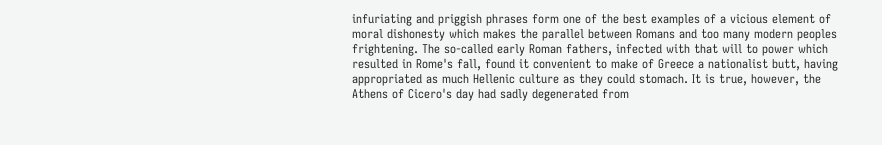infuriating and priggish phrases form one of the best examples of a vicious element of moral dishonesty which makes the parallel between Romans and too many modern peoples frightening. The so-called early Roman fathers, infected with that will to power which resulted in Rome's fall, found it convenient to make of Greece a nationalist butt, having appropriated as much Hellenic culture as they could stomach. It is true, however, the Athens of Cicero's day had sadly degenerated from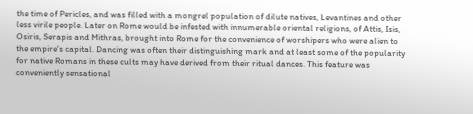the time of Pericles, and was filled with a mongrel population of dilute natives, Levantines and other less virile people. Later on Rome would be infested with innumerable oriental religions, of Attis, Isis, Osiris, Serapis and Mithras, brought into Rome for the convenience of worshipers who were alien to the empire's capital. Dancing was often their distinguishing mark and at least some of the popularity for native Romans in these cults may have derived from their ritual dances. This feature was conveniently sensational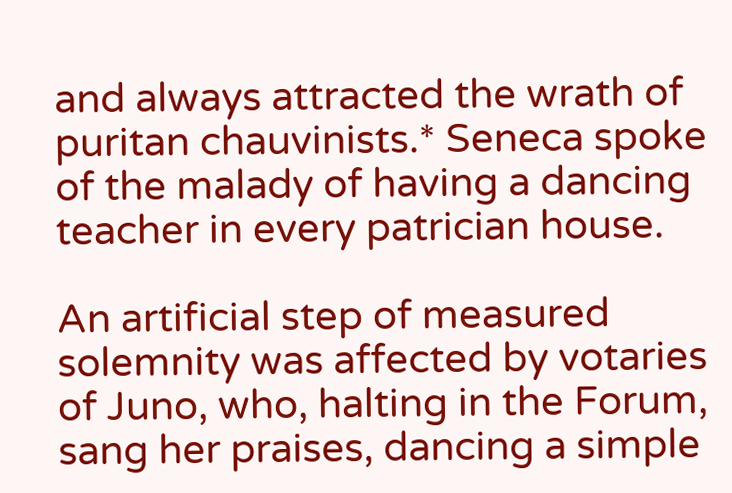and always attracted the wrath of puritan chauvinists.* Seneca spoke of the malady of having a dancing teacher in every patrician house.

An artificial step of measured solemnity was affected by votaries of Juno, who, halting in the Forum, sang her praises, dancing a simple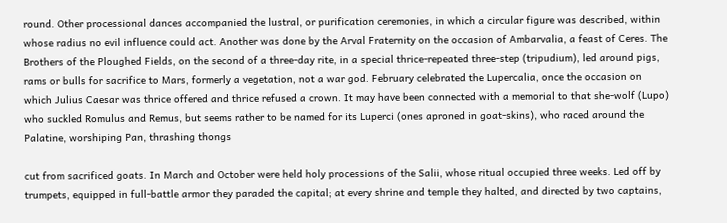round. Other processional dances accompanied the lustral, or purification ceremonies, in which a circular figure was described, within whose radius no evil influence could act. Another was done by the Arval Fraternity on the occasion of Ambarvalia, a feast of Ceres. The Brothers of the Ploughed Fields, on the second of a three-day rite, in a special thrice-repeated three-step (tripudium), led around pigs, rams or bulls for sacrifice to Mars, formerly a vegetation, not a war god. February celebrated the Lupercalia, once the occasion on which Julius Caesar was thrice offered and thrice refused a crown. It may have been connected with a memorial to that she-wolf (Lupo) who suckled Romulus and Remus, but seems rather to be named for its Luperci (ones aproned in goat-skins), who raced around the Palatine, worshiping Pan, thrashing thongs

cut from sacrificed goats. In March and October were held holy processions of the Salii, whose ritual occupied three weeks. Led off by trumpets, equipped in full-battle armor they paraded the capital; at every shrine and temple they halted, and directed by two captains,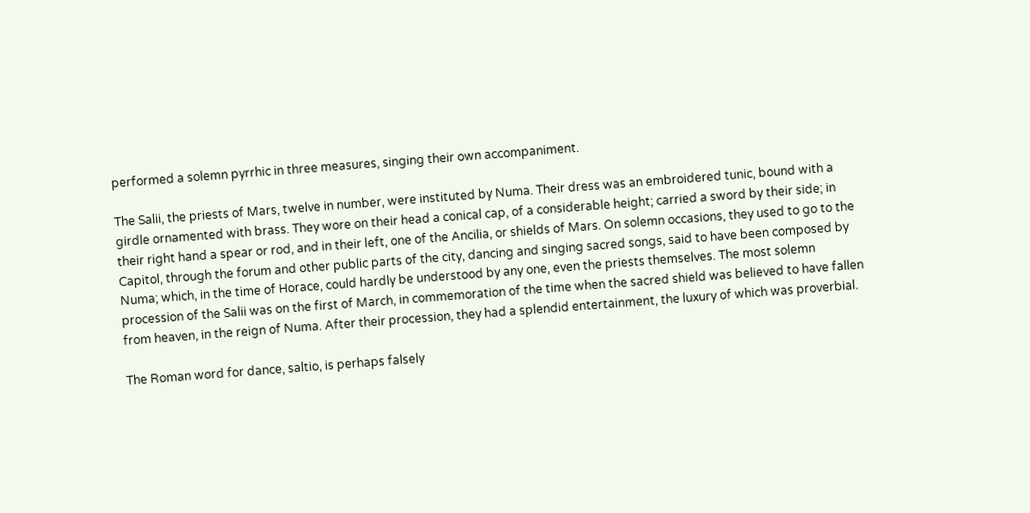performed a solemn pyrrhic in three measures, singing their own accompaniment.

The Salii, the priests of Mars, twelve in number, were instituted by Numa. Their dress was an embroidered tunic, bound with a girdle ornamented with brass. They wore on their head a conical cap, of a considerable height; carried a sword by their side; in their right hand a spear or rod, and in their left, one of the Ancilia, or shields of Mars. On solemn occasions, they used to go to the Capitol, through the forum and other public parts of the city, dancing and singing sacred songs, said to have been composed by Numa; which, in the time of Horace, could hardly be understood by any one, even the priests themselves. The most solemn procession of the Salii was on the first of March, in commemoration of the time when the sacred shield was believed to have fallen from heaven, in the reign of Numa. After their procession, they had a splendid entertainment, the luxury of which was proverbial.

The Roman word for dance, saltio, is perhaps falsely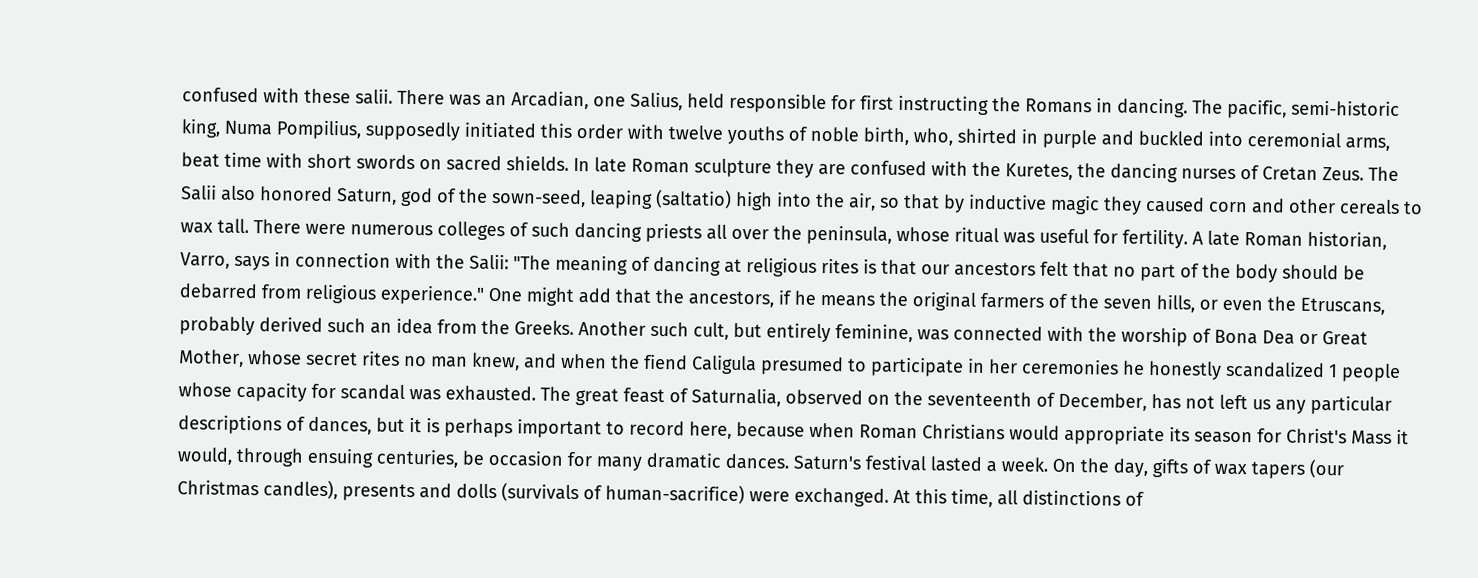confused with these salii. There was an Arcadian, one Salius, held responsible for first instructing the Romans in dancing. The pacific, semi-historic king, Numa Pompilius, supposedly initiated this order with twelve youths of noble birth, who, shirted in purple and buckled into ceremonial arms, beat time with short swords on sacred shields. In late Roman sculpture they are confused with the Kuretes, the dancing nurses of Cretan Zeus. The Salii also honored Saturn, god of the sown-seed, leaping (saltatio) high into the air, so that by inductive magic they caused corn and other cereals to wax tall. There were numerous colleges of such dancing priests all over the peninsula, whose ritual was useful for fertility. A late Roman historian, Varro, says in connection with the Salii: "The meaning of dancing at religious rites is that our ancestors felt that no part of the body should be debarred from religious experience." One might add that the ancestors, if he means the original farmers of the seven hills, or even the Etruscans, probably derived such an idea from the Greeks. Another such cult, but entirely feminine, was connected with the worship of Bona Dea or Great Mother, whose secret rites no man knew, and when the fiend Caligula presumed to participate in her ceremonies he honestly scandalized 1 people whose capacity for scandal was exhausted. The great feast of Saturnalia, observed on the seventeenth of December, has not left us any particular descriptions of dances, but it is perhaps important to record here, because when Roman Christians would appropriate its season for Christ's Mass it would, through ensuing centuries, be occasion for many dramatic dances. Saturn's festival lasted a week. On the day, gifts of wax tapers (our Christmas candles), presents and dolls (survivals of human-sacrifice) were exchanged. At this time, all distinctions of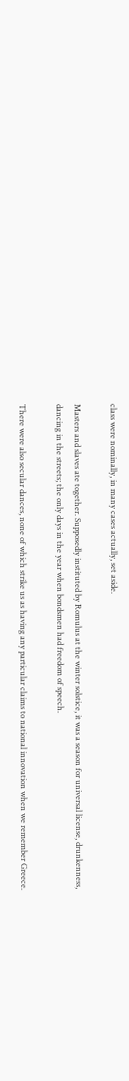class were nominally, in many cases actually, set aside.

Masters and slaves ate together. Supposedly instituted by Romulus at the winter solstice, it was a season for universal license, drunkenness, dancing in the streets; the only days in the year when bondsmen had freedom of speech.

There were also secular dances, none of which strike us as having any particular claims to national innovation when we remember Greece.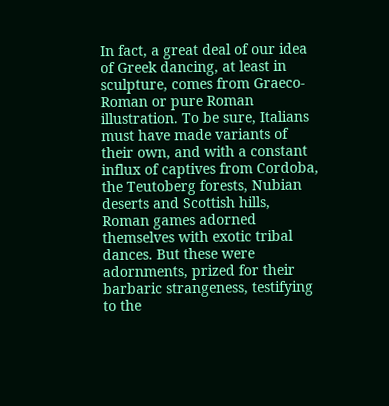In fact, a great deal of our idea of Greek dancing, at least in sculpture, comes from Graeco-Roman or pure Roman illustration. To be sure, Italians must have made variants of their own, and with a constant influx of captives from Cordoba, the Teutoberg forests, Nubian deserts and Scottish hills, Roman games adorned themselves with exotic tribal dances. But these were adornments, prized for their barbaric strangeness, testifying to the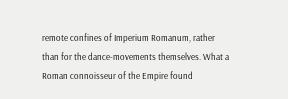remote confines of Imperium Romanum, rather than for the dance-movements themselves. What a Roman connoisseur of the Empire found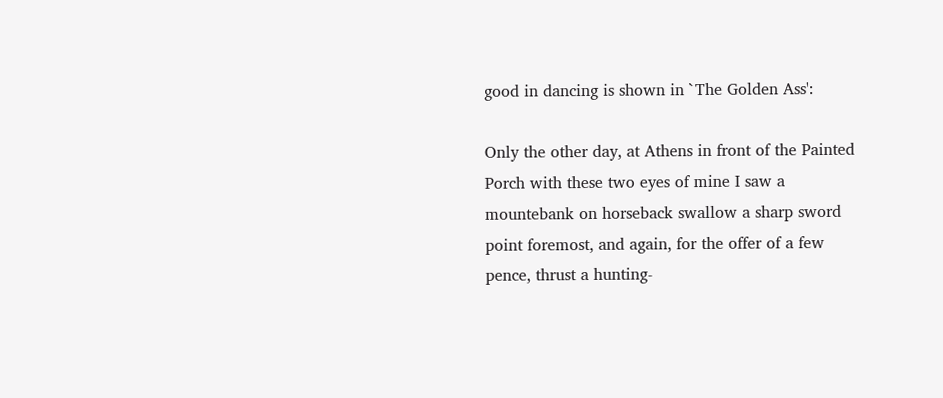good in dancing is shown in `The Golden Ass':

Only the other day, at Athens in front of the Painted Porch with these two eyes of mine I saw a mountebank on horseback swallow a sharp sword point foremost, and again, for the offer of a few pence, thrust a hunting-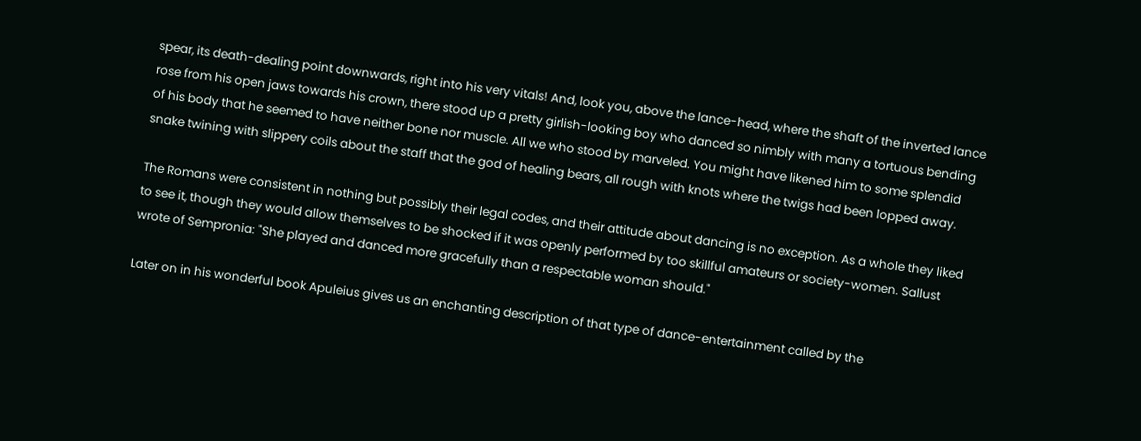spear, its death-dealing point downwards, right into his very vitals! And, look you, above the lance-head, where the shaft of the inverted lance rose from his open jaws towards his crown, there stood up a pretty girlish-looking boy who danced so nimbly with many a tortuous bending of his body that he seemed to have neither bone nor muscle. All we who stood by marveled. You might have likened him to some splendid snake twining with slippery coils about the staff that the god of healing bears, all rough with knots where the twigs had been lopped away.

The Romans were consistent in nothing but possibly their legal codes, and their attitude about dancing is no exception. As a whole they liked to see it, though they would allow themselves to be shocked if it was openly performed by too skillful amateurs or society-women. Sallust wrote of Sempronia: "She played and danced more gracefully than a respectable woman should."

Later on in his wonderful book Apuleius gives us an enchanting description of that type of dance-entertainment called by the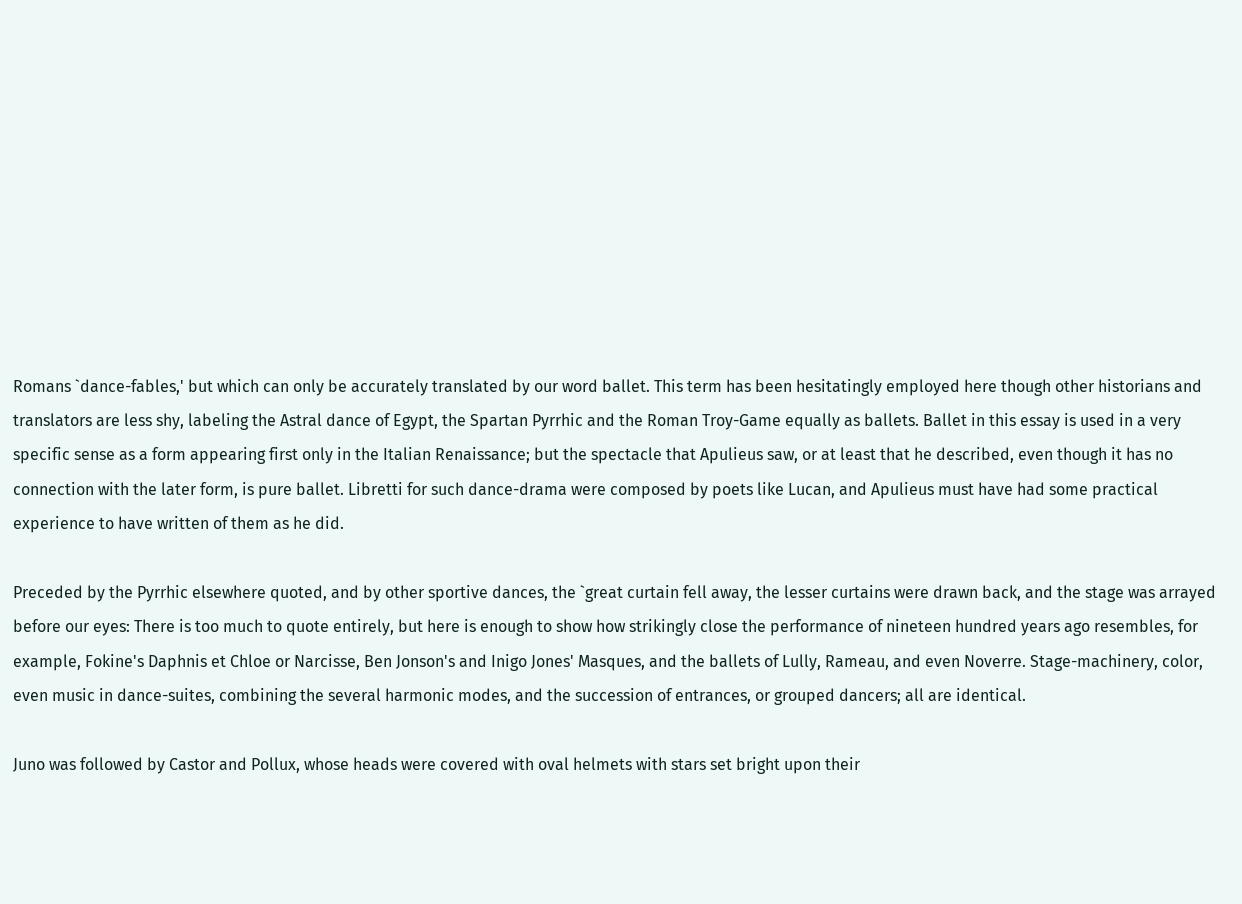Romans `dance-fables,' but which can only be accurately translated by our word ballet. This term has been hesitatingly employed here though other historians and translators are less shy, labeling the Astral dance of Egypt, the Spartan Pyrrhic and the Roman Troy-Game equally as ballets. Ballet in this essay is used in a very specific sense as a form appearing first only in the Italian Renaissance; but the spectacle that Apulieus saw, or at least that he described, even though it has no connection with the later form, is pure ballet. Libretti for such dance-drama were composed by poets like Lucan, and Apulieus must have had some practical experience to have written of them as he did.

Preceded by the Pyrrhic elsewhere quoted, and by other sportive dances, the `great curtain fell away, the lesser curtains were drawn back, and the stage was arrayed before our eyes: There is too much to quote entirely, but here is enough to show how strikingly close the performance of nineteen hundred years ago resembles, for example, Fokine's Daphnis et Chloe or Narcisse, Ben Jonson's and Inigo Jones' Masques, and the ballets of Lully, Rameau, and even Noverre. Stage-machinery, color, even music in dance-suites, combining the several harmonic modes, and the succession of entrances, or grouped dancers; all are identical.

Juno was followed by Castor and Pollux, whose heads were covered with oval helmets with stars set bright upon their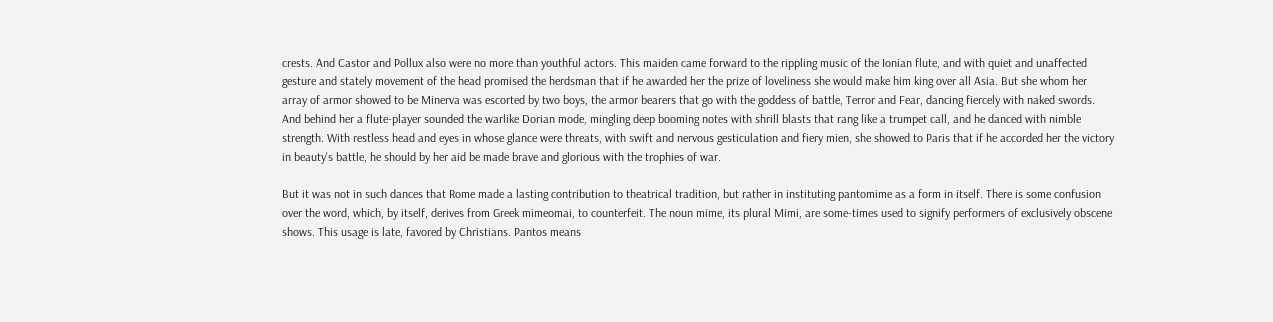crests. And Castor and Pollux also were no more than youthful actors. This maiden came forward to the rippling music of the Ionian flute, and with quiet and unaffected gesture and stately movement of the head promised the herdsman that if he awarded her the prize of loveliness she would make him king over all Asia. But she whom her array of armor showed to be Minerva was escorted by two boys, the armor bearers that go with the goddess of battle, Terror and Fear, dancing fiercely with naked swords. And behind her a flute-player sounded the warlike Dorian mode, mingling deep booming notes with shrill blasts that rang like a trumpet call, and he danced with nimble strength. With restless head and eyes in whose glance were threats, with swift and nervous gesticulation and fiery mien, she showed to Paris that if he accorded her the victory in beauty's battle, he should by her aid be made brave and glorious with the trophies of war.

But it was not in such dances that Rome made a lasting contribution to theatrical tradition, but rather in instituting pantomime as a form in itself. There is some confusion over the word, which, by itself, derives from Greek mimeomai, to counterfeit. The noun mime, its plural Mimi, are some-times used to signify performers of exclusively obscene shows. This usage is late, favored by Christians. Pantos means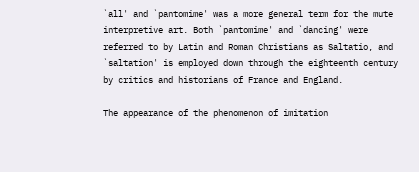`all' and `pantomime' was a more general term for the mute interpretive art. Both `pantomime' and `dancing' were referred to by Latin and Roman Christians as Saltatio, and `saltation' is employed down through the eighteenth century by critics and historians of France and England.

The appearance of the phenomenon of imitation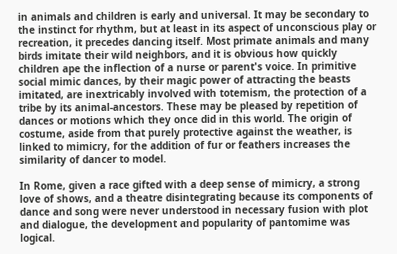in animals and children is early and universal. It may be secondary to the instinct for rhythm, but at least in its aspect of unconscious play or recreation, it precedes dancing itself. Most primate animals and many birds imitate their wild neighbors, and it is obvious how quickly children ape the inflection of a nurse or parent's voice. In primitive social mimic dances, by their magic power of attracting the beasts imitated, are inextricably involved with totemism, the protection of a tribe by its animal-ancestors. These may be pleased by repetition of dances or motions which they once did in this world. The origin of costume, aside from that purely protective against the weather, is linked to mimicry, for the addition of fur or feathers increases the similarity of dancer to model.

In Rome, given a race gifted with a deep sense of mimicry, a strong love of shows, and a theatre disintegrating because its components of dance and song were never understood in necessary fusion with plot and dialogue, the development and popularity of pantomime was logical.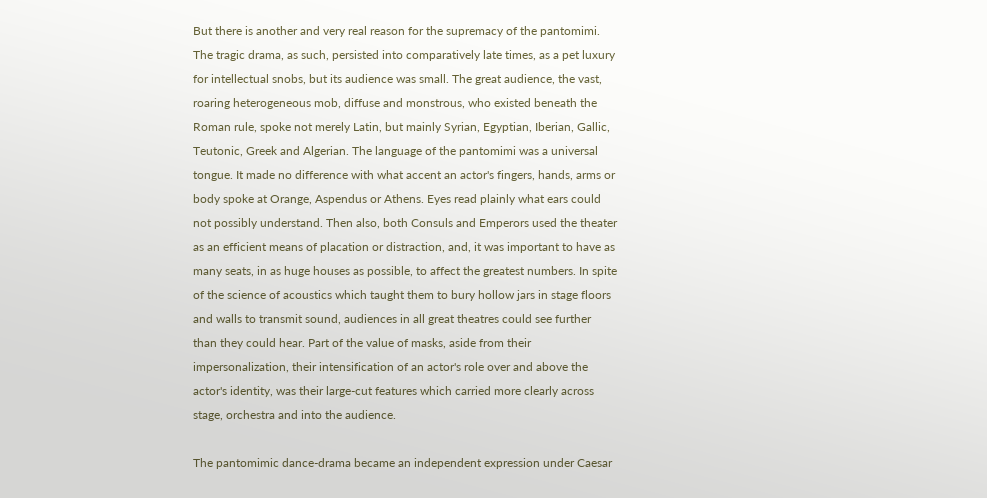But there is another and very real reason for the supremacy of the pantomimi. The tragic drama, as such, persisted into comparatively late times, as a pet luxury for intellectual snobs, but its audience was small. The great audience, the vast, roaring heterogeneous mob, diffuse and monstrous, who existed beneath the Roman rule, spoke not merely Latin, but mainly Syrian, Egyptian, Iberian, Gallic, Teutonic, Greek and Algerian. The language of the pantomimi was a universal tongue. It made no difference with what accent an actor's fingers, hands, arms or body spoke at Orange, Aspendus or Athens. Eyes read plainly what ears could not possibly understand. Then also, both Consuls and Emperors used the theater as an efficient means of placation or distraction, and, it was important to have as many seats, in as huge houses as possible, to affect the greatest numbers. In spite of the science of acoustics which taught them to bury hollow jars in stage floors and walls to transmit sound, audiences in all great theatres could see further than they could hear. Part of the value of masks, aside from their impersonalization, their intensification of an actor's role over and above the actor's identity, was their large-cut features which carried more clearly across stage, orchestra and into the audience.

The pantomimic dance-drama became an independent expression under Caesar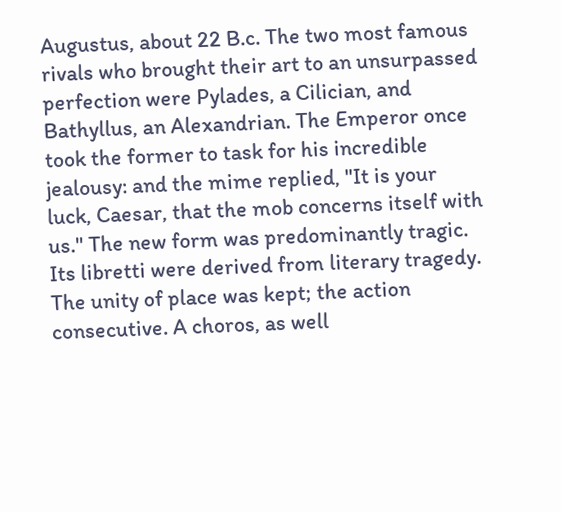Augustus, about 22 B.c. The two most famous rivals who brought their art to an unsurpassed perfection were Pylades, a Cilician, and Bathyllus, an Alexandrian. The Emperor once took the former to task for his incredible jealousy: and the mime replied, "It is your luck, Caesar, that the mob concerns itself with us." The new form was predominantly tragic. Its libretti were derived from literary tragedy. The unity of place was kept; the action consecutive. A choros, as well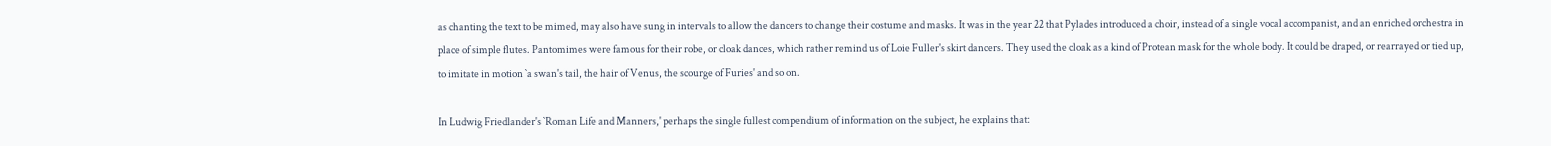as chanting the text to be mimed, may also have sung in intervals to allow the dancers to change their costume and masks. It was in the year 22 that Pylades introduced a choir, instead of a single vocal accompanist, and an enriched orchestra in place of simple flutes. Pantomimes were famous for their robe, or cloak dances, which rather remind us of Loie Fuller's skirt dancers. They used the cloak as a kind of Protean mask for the whole body. It could be draped, or rearrayed or tied up, to imitate in motion `a swan's tail, the hair of Venus, the scourge of Furies' and so on.

In Ludwig Friedlander's `Roman Life and Manners,' perhaps the single fullest compendium of information on the subject, he explains that: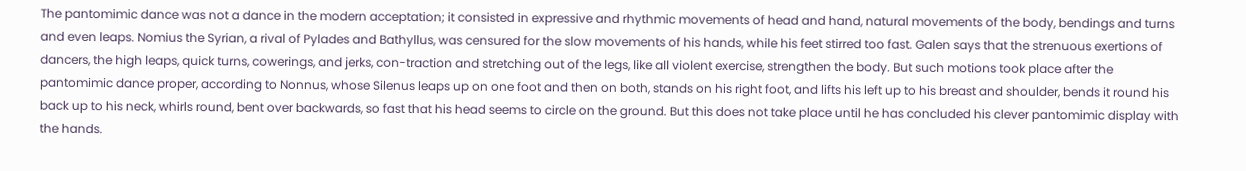The pantomimic dance was not a dance in the modern acceptation; it consisted in expressive and rhythmic movements of head and hand, natural movements of the body, bendings and turns and even leaps. Nomius the Syrian, a rival of Pylades and Bathyllus, was censured for the slow movements of his hands, while his feet stirred too fast. Galen says that the strenuous exertions of dancers, the high leaps, quick turns, cowerings, and jerks, con-traction and stretching out of the legs, like all violent exercise, strengthen the body. But such motions took place after the pantomimic dance proper, according to Nonnus, whose Silenus leaps up on one foot and then on both, stands on his right foot, and lifts his left up to his breast and shoulder, bends it round his back up to his neck, whirls round, bent over backwards, so fast that his head seems to circle on the ground. But this does not take place until he has concluded his clever pantomimic display with the hands.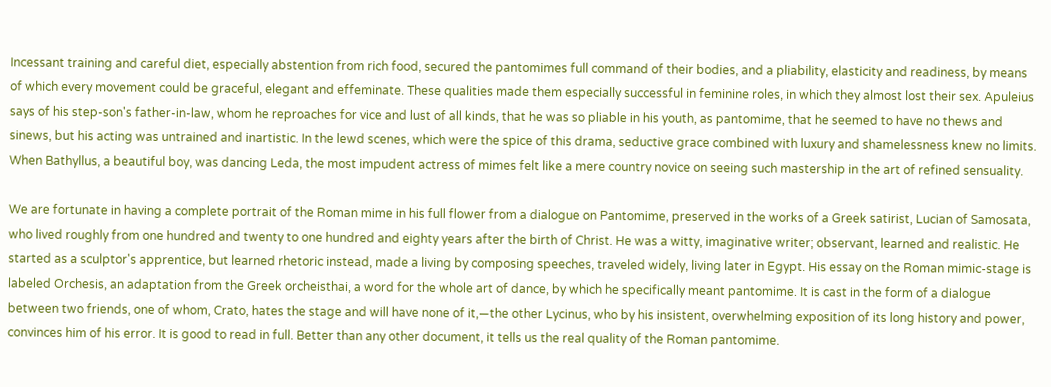Incessant training and careful diet, especially abstention from rich food, secured the pantomimes full command of their bodies, and a pliability, elasticity and readiness, by means of which every movement could be graceful, elegant and effeminate. These qualities made them especially successful in feminine roles, in which they almost lost their sex. Apuleius says of his step-son's father-in-law, whom he reproaches for vice and lust of all kinds, that he was so pliable in his youth, as pantomime, that he seemed to have no thews and sinews, but his acting was untrained and inartistic. In the lewd scenes, which were the spice of this drama, seductive grace combined with luxury and shamelessness knew no limits. When Bathyllus, a beautiful boy, was dancing Leda, the most impudent actress of mimes felt like a mere country novice on seeing such mastership in the art of refined sensuality.

We are fortunate in having a complete portrait of the Roman mime in his full flower from a dialogue on Pantomime, preserved in the works of a Greek satirist, Lucian of Samosata, who lived roughly from one hundred and twenty to one hundred and eighty years after the birth of Christ. He was a witty, imaginative writer; observant, learned and realistic. He started as a sculptor's apprentice, but learned rhetoric instead, made a living by composing speeches, traveled widely, living later in Egypt. His essay on the Roman mimic-stage is labeled Orchesis, an adaptation from the Greek orcheisthai, a word for the whole art of dance, by which he specifically meant pantomime. It is cast in the form of a dialogue between two friends, one of whom, Crato, hates the stage and will have none of it,—the other Lycinus, who by his insistent, overwhelming exposition of its long history and power, convinces him of his error. It is good to read in full. Better than any other document, it tells us the real quality of the Roman pantomime.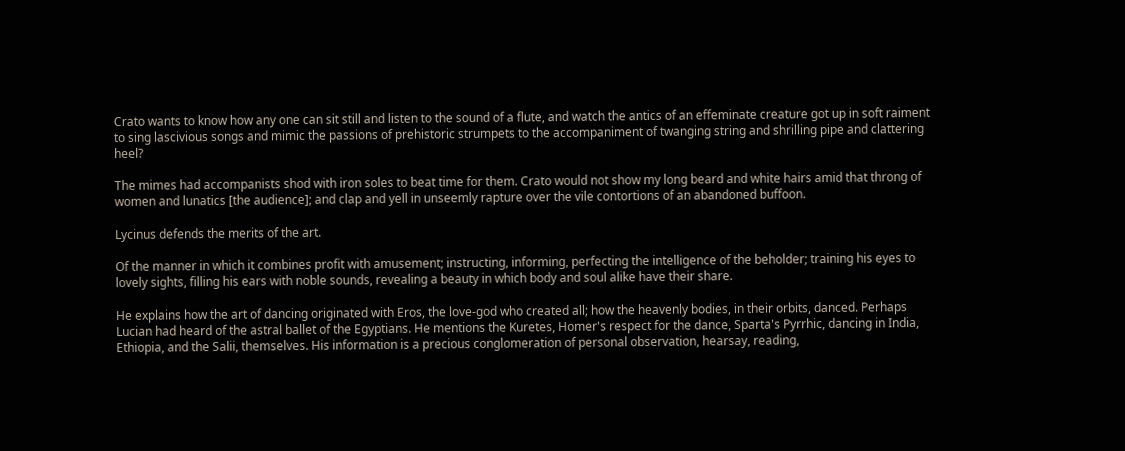Crato wants to know how any one can sit still and listen to the sound of a flute, and watch the antics of an effeminate creature got up in soft raiment to sing lascivious songs and mimic the passions of prehistoric strumpets to the accompaniment of twanging string and shrilling pipe and clattering heel?

The mimes had accompanists shod with iron soles to beat time for them. Crato would not show my long beard and white hairs amid that throng of women and lunatics [the audience]; and clap and yell in unseemly rapture over the vile contortions of an abandoned buffoon.

Lycinus defends the merits of the art.

Of the manner in which it combines profit with amusement; instructing, informing, perfecting the intelligence of the beholder; training his eyes to lovely sights, filling his ears with noble sounds, revealing a beauty in which body and soul alike have their share.

He explains how the art of dancing originated with Eros, the love-god who created all; how the heavenly bodies, in their orbits, danced. Perhaps Lucian had heard of the astral ballet of the Egyptians. He mentions the Kuretes, Homer's respect for the dance, Sparta's Pyrrhic, dancing in India, Ethiopia, and the Salii, themselves. His information is a precious conglomeration of personal observation, hearsay, reading,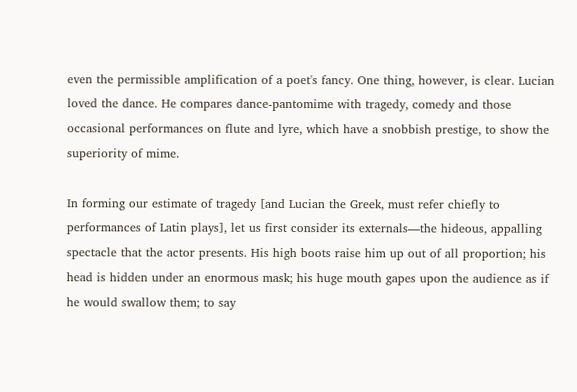even the permissible amplification of a poet's fancy. One thing, however, is clear. Lucian loved the dance. He compares dance-pantomime with tragedy, comedy and those occasional performances on flute and lyre, which have a snobbish prestige, to show the superiority of mime.

In forming our estimate of tragedy [and Lucian the Greek, must refer chiefly to performances of Latin plays], let us first consider its externals—the hideous, appalling spectacle that the actor presents. His high boots raise him up out of all proportion; his head is hidden under an enormous mask; his huge mouth gapes upon the audience as if he would swallow them; to say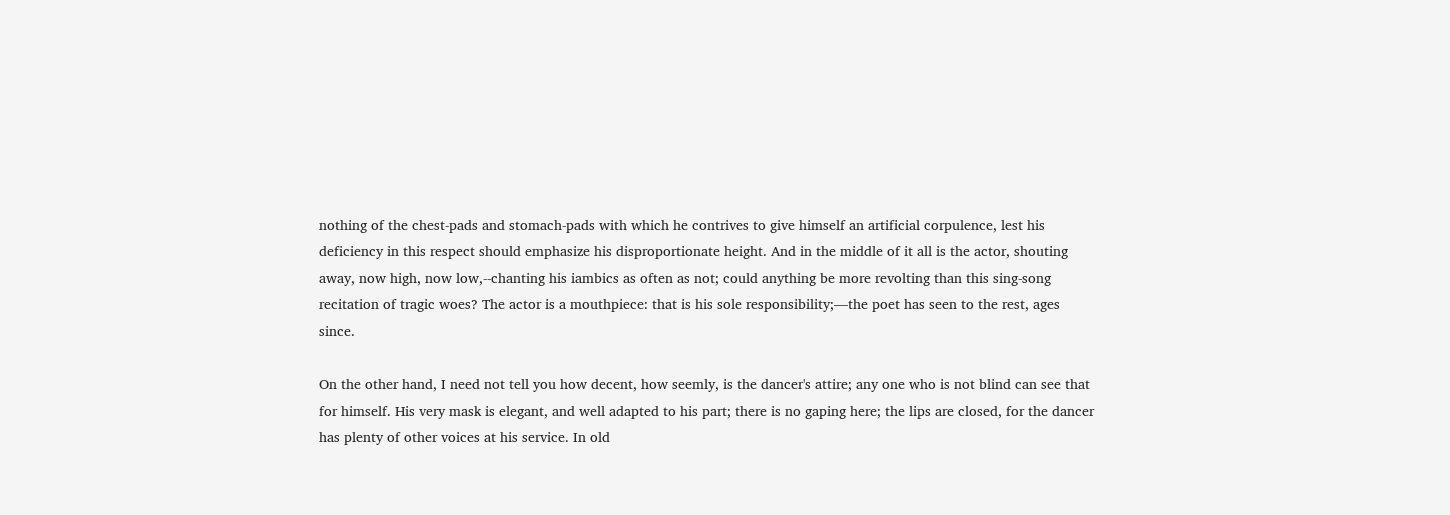nothing of the chest-pads and stomach-pads with which he contrives to give himself an artificial corpulence, lest his deficiency in this respect should emphasize his disproportionate height. And in the middle of it all is the actor, shouting away, now high, now low,--chanting his iambics as often as not; could anything be more revolting than this sing-song recitation of tragic woes? The actor is a mouthpiece: that is his sole responsibility;—the poet has seen to the rest, ages since.

On the other hand, I need not tell you how decent, how seemly, is the dancer's attire; any one who is not blind can see that for himself. His very mask is elegant, and well adapted to his part; there is no gaping here; the lips are closed, for the dancer has plenty of other voices at his service. In old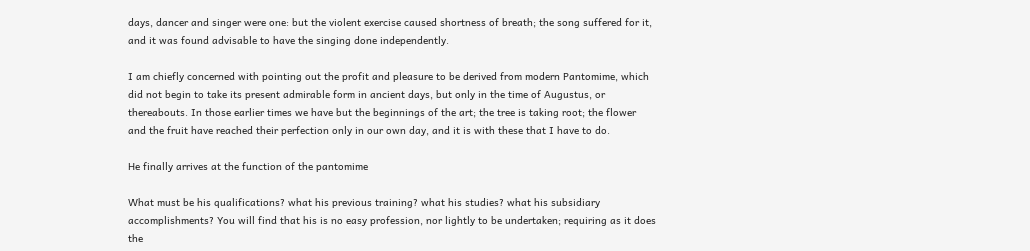days, dancer and singer were one: but the violent exercise caused shortness of breath; the song suffered for it, and it was found advisable to have the singing done independently.

I am chiefly concerned with pointing out the profit and pleasure to be derived from modern Pantomime, which did not begin to take its present admirable form in ancient days, but only in the time of Augustus, or thereabouts. In those earlier times we have but the beginnings of the art; the tree is taking root; the flower and the fruit have reached their perfection only in our own day, and it is with these that I have to do.

He finally arrives at the function of the pantomime

What must be his qualifications? what his previous training? what his studies? what his subsidiary accomplishments? You will find that his is no easy profession, nor lightly to be undertaken; requiring as it does the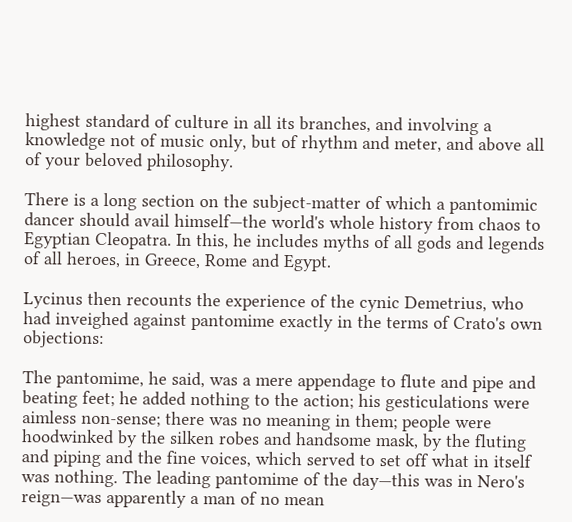highest standard of culture in all its branches, and involving a knowledge not of music only, but of rhythm and meter, and above all of your beloved philosophy.

There is a long section on the subject-matter of which a pantomimic dancer should avail himself—the world's whole history from chaos to Egyptian Cleopatra. In this, he includes myths of all gods and legends of all heroes, in Greece, Rome and Egypt.

Lycinus then recounts the experience of the cynic Demetrius, who had inveighed against pantomime exactly in the terms of Crato's own objections:

The pantomime, he said, was a mere appendage to flute and pipe and beating feet; he added nothing to the action; his gesticulations were aimless non-sense; there was no meaning in them; people were hoodwinked by the silken robes and handsome mask, by the fluting and piping and the fine voices, which served to set off what in itself was nothing. The leading pantomime of the day—this was in Nero's reign—was apparently a man of no mean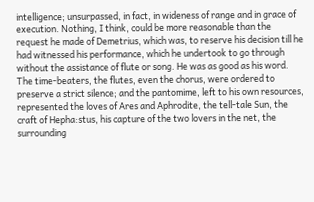intelligence; unsurpassed, in fact, in wideness of range and in grace of execution. Nothing, I think, could be more reasonable than the request he made of Demetrius, which was, to reserve his decision till he had witnessed his performance, which he undertook to go through without the assistance of flute or song. He was as good as his word. The time-beaters, the flutes, even the chorus, were ordered to preserve a strict silence; and the pantomime, left to his own resources, represented the loves of Ares and Aphrodite, the tell-tale Sun, the craft of Hepha:stus, his capture of the two lovers in the net, the surrounding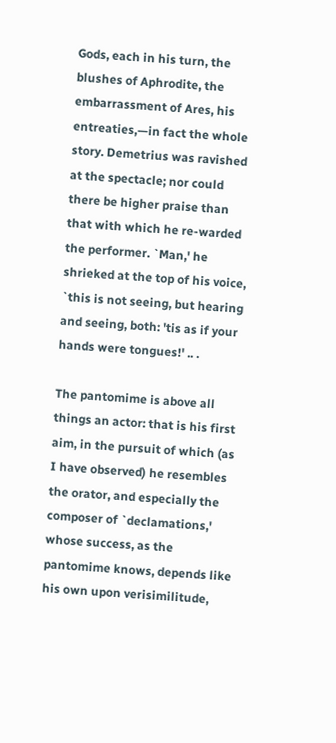Gods, each in his turn, the blushes of Aphrodite, the embarrassment of Ares, his entreaties,—in fact the whole story. Demetrius was ravished at the spectacle; nor could there be higher praise than that with which he re-warded the performer. `Man,' he shrieked at the top of his voice, `this is not seeing, but hearing and seeing, both: 'tis as if your hands were tongues!' .. .

The pantomime is above all things an actor: that is his first aim, in the pursuit of which (as I have observed) he resembles the orator, and especially the composer of `declamations,' whose success, as the pantomime knows, depends like his own upon verisimilitude,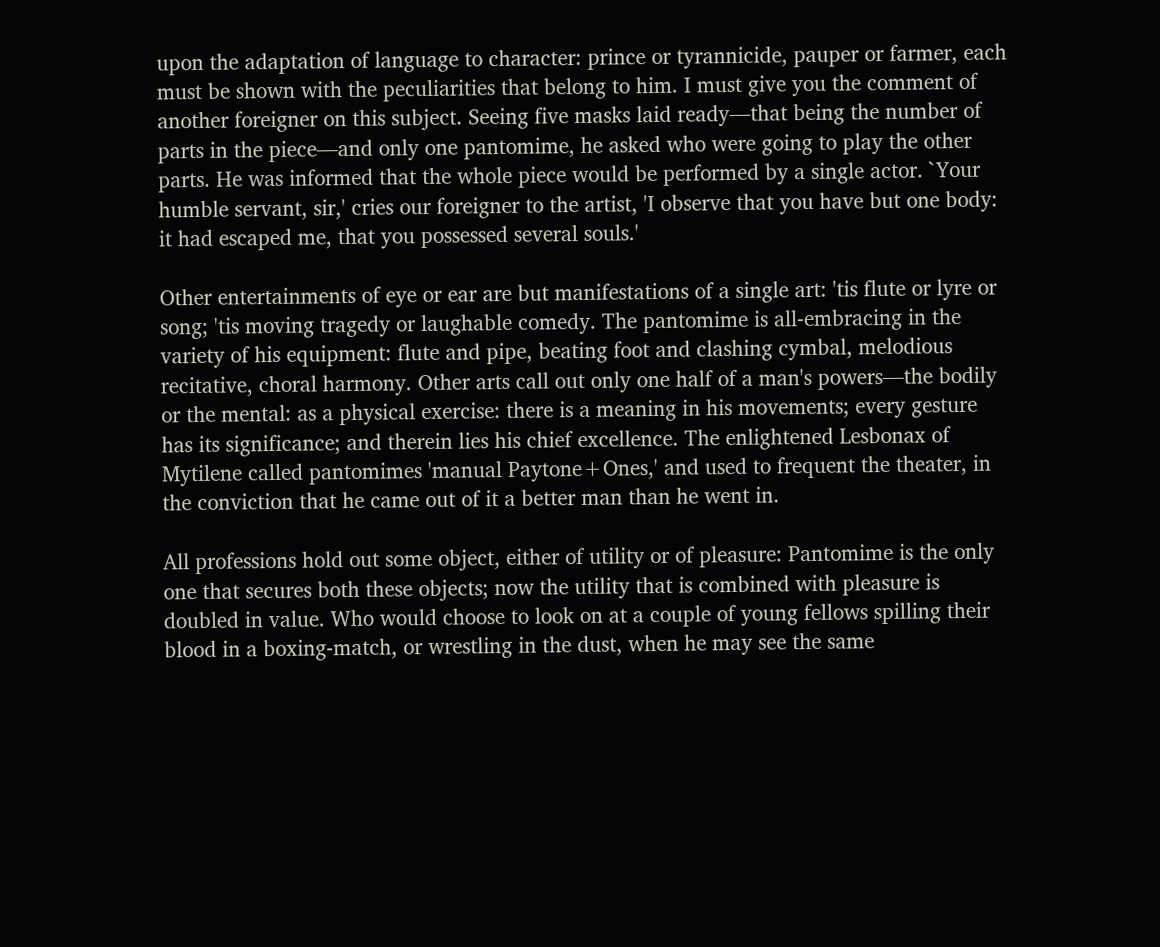upon the adaptation of language to character: prince or tyrannicide, pauper or farmer, each must be shown with the peculiarities that belong to him. I must give you the comment of another foreigner on this subject. Seeing five masks laid ready—that being the number of parts in the piece—and only one pantomime, he asked who were going to play the other parts. He was informed that the whole piece would be performed by a single actor. `Your humble servant, sir,' cries our foreigner to the artist, 'I observe that you have but one body: it had escaped me, that you possessed several souls.'

Other entertainments of eye or ear are but manifestations of a single art: 'tis flute or lyre or song; 'tis moving tragedy or laughable comedy. The pantomime is all-embracing in the variety of his equipment: flute and pipe, beating foot and clashing cymbal, melodious recitative, choral harmony. Other arts call out only one half of a man's powers—the bodily or the mental: as a physical exercise: there is a meaning in his movements; every gesture has its significance; and therein lies his chief excellence. The enlightened Lesbonax of Mytilene called pantomimes 'manual Paytone+Ones,' and used to frequent the theater, in the conviction that he came out of it a better man than he went in.

All professions hold out some object, either of utility or of pleasure: Pantomime is the only one that secures both these objects; now the utility that is combined with pleasure is doubled in value. Who would choose to look on at a couple of young fellows spilling their blood in a boxing-match, or wrestling in the dust, when he may see the same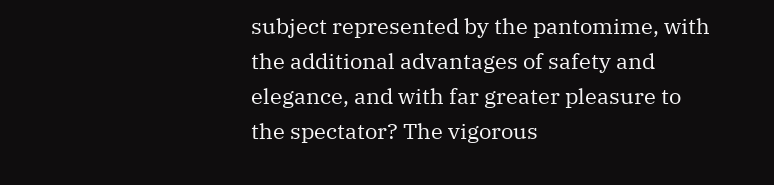subject represented by the pantomime, with the additional advantages of safety and elegance, and with far greater pleasure to the spectator? The vigorous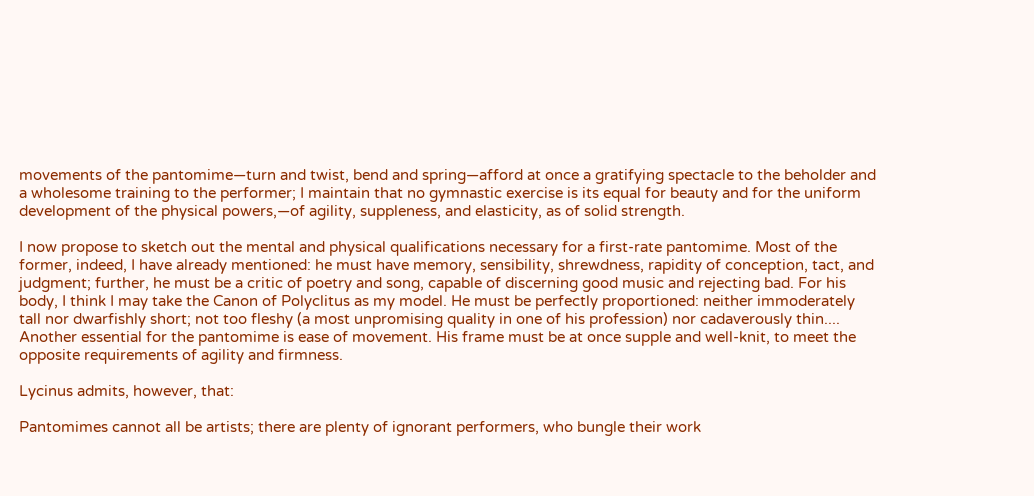movements of the pantomime—turn and twist, bend and spring—afford at once a gratifying spectacle to the beholder and a wholesome training to the performer; I maintain that no gymnastic exercise is its equal for beauty and for the uniform development of the physical powers,—of agility, suppleness, and elasticity, as of solid strength.

I now propose to sketch out the mental and physical qualifications necessary for a first-rate pantomime. Most of the former, indeed, I have already mentioned: he must have memory, sensibility, shrewdness, rapidity of conception, tact, and judgment; further, he must be a critic of poetry and song, capable of discerning good music and rejecting bad. For his body, I think I may take the Canon of Polyclitus as my model. He must be perfectly proportioned: neither immoderately tall nor dwarfishly short; not too fleshy (a most unpromising quality in one of his profession) nor cadaverously thin.... Another essential for the pantomime is ease of movement. His frame must be at once supple and well-knit, to meet the opposite requirements of agility and firmness.

Lycinus admits, however, that:

Pantomimes cannot all be artists; there are plenty of ignorant performers, who bungle their work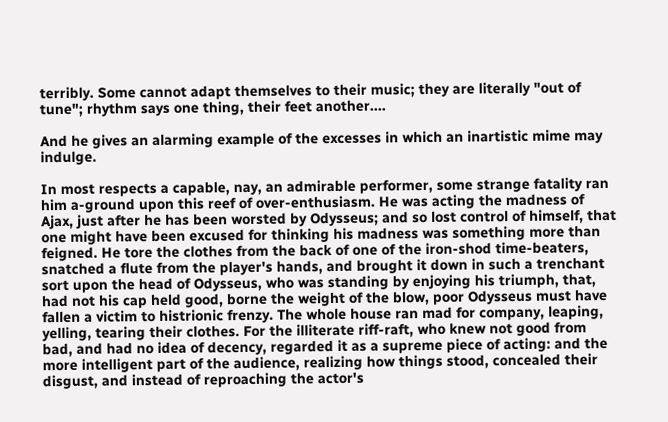terribly. Some cannot adapt themselves to their music; they are literally "out of tune"; rhythm says one thing, their feet another....

And he gives an alarming example of the excesses in which an inartistic mime may indulge.

In most respects a capable, nay, an admirable performer, some strange fatality ran him a-ground upon this reef of over-enthusiasm. He was acting the madness of Ajax, just after he has been worsted by Odysseus; and so lost control of himself, that one might have been excused for thinking his madness was something more than feigned. He tore the clothes from the back of one of the iron-shod time-beaters, snatched a flute from the player's hands, and brought it down in such a trenchant sort upon the head of Odysseus, who was standing by enjoying his triumph, that, had not his cap held good, borne the weight of the blow, poor Odysseus must have fallen a victim to histrionic frenzy. The whole house ran mad for company, leaping, yelling, tearing their clothes. For the illiterate riff-raft, who knew not good from bad, and had no idea of decency, regarded it as a supreme piece of acting: and the more intelligent part of the audience, realizing how things stood, concealed their disgust, and instead of reproaching the actor's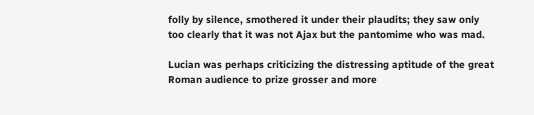folly by silence, smothered it under their plaudits; they saw only too clearly that it was not Ajax but the pantomime who was mad.

Lucian was perhaps criticizing the distressing aptitude of the great Roman audience to prize grosser and more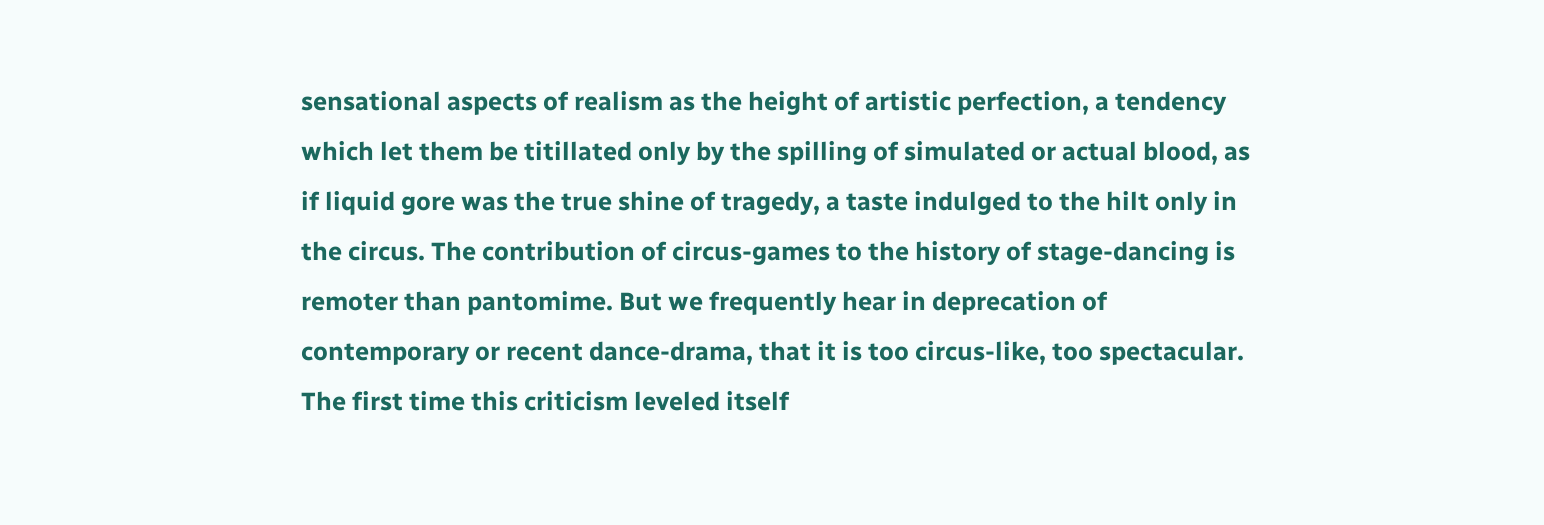sensational aspects of realism as the height of artistic perfection, a tendency which let them be titillated only by the spilling of simulated or actual blood, as if liquid gore was the true shine of tragedy, a taste indulged to the hilt only in the circus. The contribution of circus-games to the history of stage-dancing is remoter than pantomime. But we frequently hear in deprecation of contemporary or recent dance-drama, that it is too circus-like, too spectacular. The first time this criticism leveled itself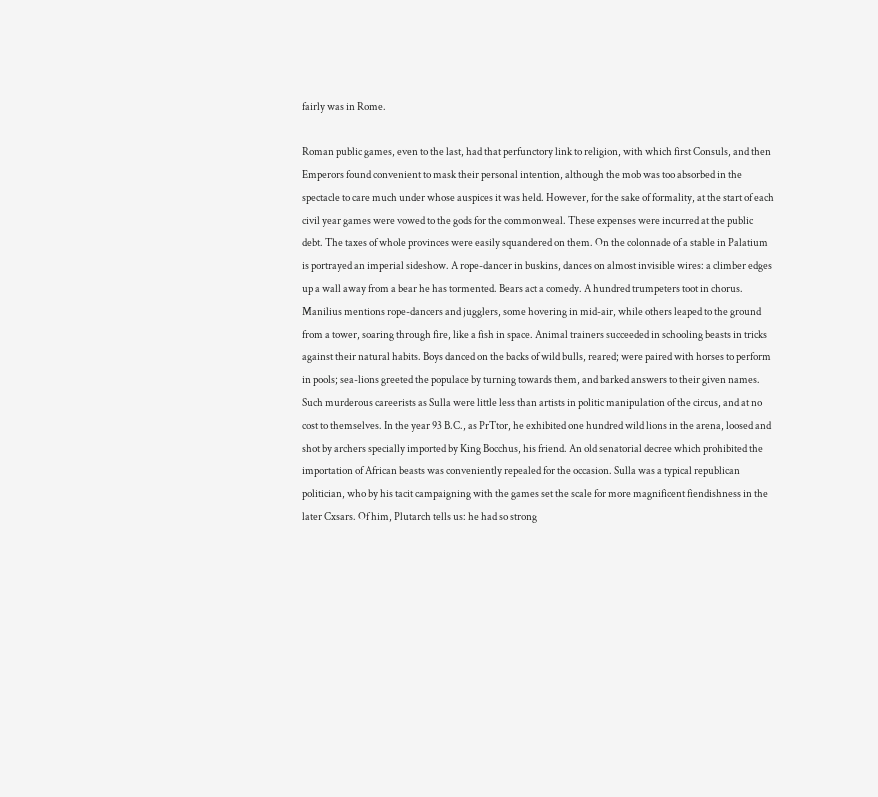fairly was in Rome.

Roman public games, even to the last, had that perfunctory link to religion, with which first Consuls, and then Emperors found convenient to mask their personal intention, although the mob was too absorbed in the spectacle to care much under whose auspices it was held. However, for the sake of formality, at the start of each civil year games were vowed to the gods for the commonweal. These expenses were incurred at the public debt. The taxes of whole provinces were easily squandered on them. On the colonnade of a stable in Palatium is portrayed an imperial sideshow. A rope-dancer in buskins, dances on almost invisible wires: a climber edges up a wall away from a bear he has tormented. Bears act a comedy. A hundred trumpeters toot in chorus. Manilius mentions rope-dancers and jugglers, some hovering in mid-air, while others leaped to the ground from a tower, soaring through fire, like a fish in space. Animal trainers succeeded in schooling beasts in tricks against their natural habits. Boys danced on the backs of wild bulls, reared; were paired with horses to perform in pools; sea-lions greeted the populace by turning towards them, and barked answers to their given names. Such murderous careerists as Sulla were little less than artists in politic manipulation of the circus, and at no cost to themselves. In the year 93 B.C., as PrTtor, he exhibited one hundred wild lions in the arena, loosed and shot by archers specially imported by King Bocchus, his friend. An old senatorial decree which prohibited the importation of African beasts was conveniently repealed for the occasion. Sulla was a typical republican politician, who by his tacit campaigning with the games set the scale for more magnificent fiendishness in the later Cxsars. Of him, Plutarch tells us: he had so strong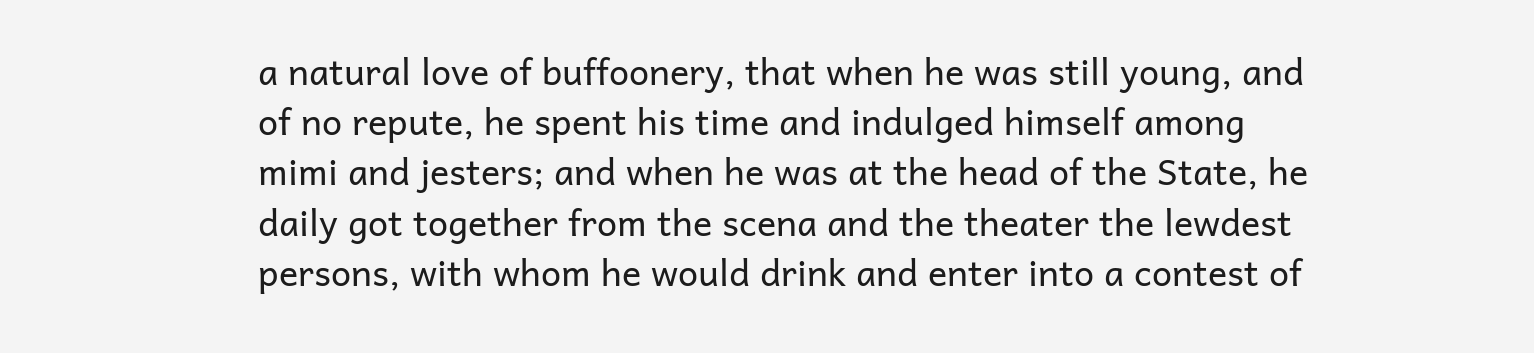a natural love of buffoonery, that when he was still young, and of no repute, he spent his time and indulged himself among mimi and jesters; and when he was at the head of the State, he daily got together from the scena and the theater the lewdest persons, with whom he would drink and enter into a contest of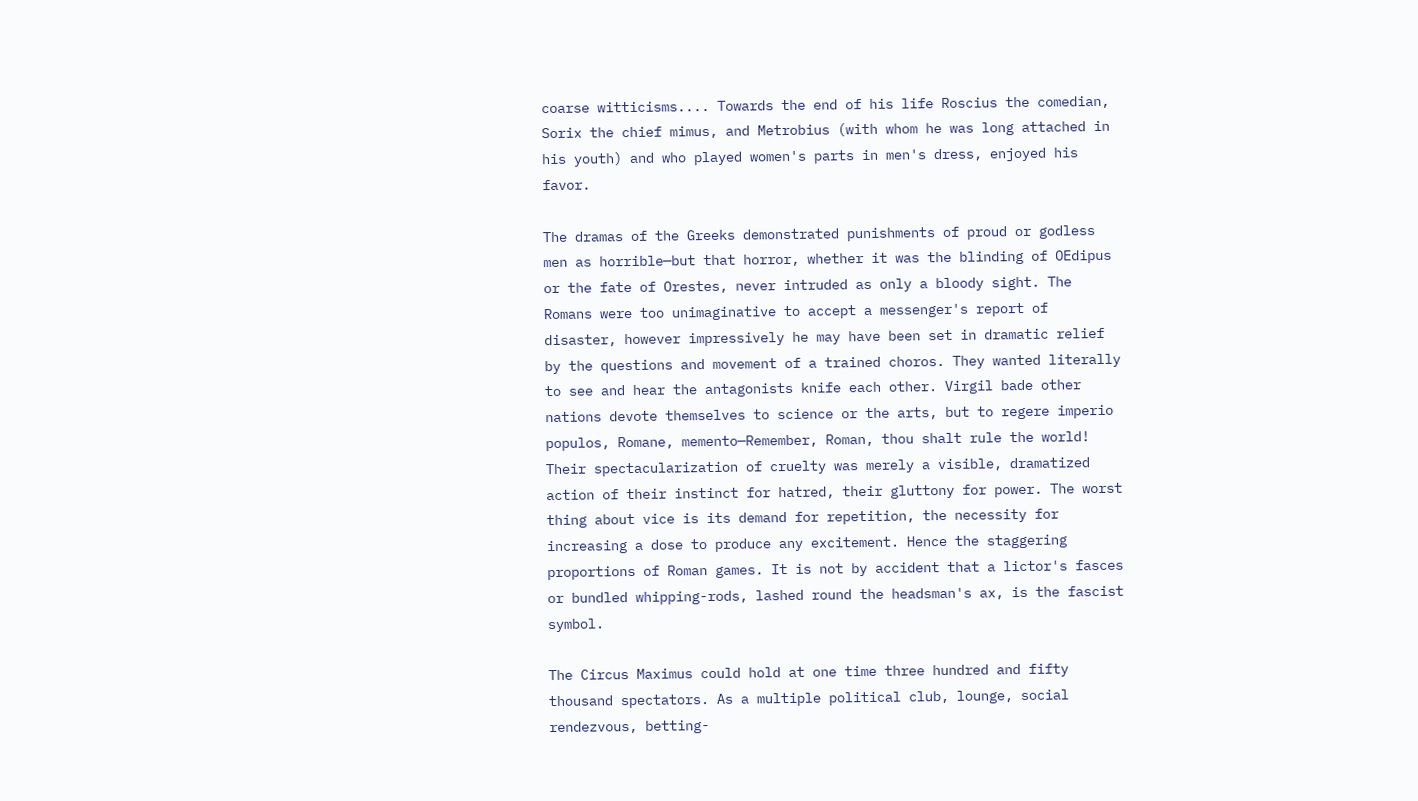coarse witticisms.... Towards the end of his life Roscius the comedian, Sorix the chief mimus, and Metrobius (with whom he was long attached in his youth) and who played women's parts in men's dress, enjoyed his favor.

The dramas of the Greeks demonstrated punishments of proud or godless men as horrible—but that horror, whether it was the blinding of OEdipus or the fate of Orestes, never intruded as only a bloody sight. The Romans were too unimaginative to accept a messenger's report of disaster, however impressively he may have been set in dramatic relief by the questions and movement of a trained choros. They wanted literally to see and hear the antagonists knife each other. Virgil bade other nations devote themselves to science or the arts, but to regere imperio populos, Romane, memento—Remember, Roman, thou shalt rule the world! Their spectacularization of cruelty was merely a visible, dramatized action of their instinct for hatred, their gluttony for power. The worst thing about vice is its demand for repetition, the necessity for increasing a dose to produce any excitement. Hence the staggering proportions of Roman games. It is not by accident that a lictor's fasces or bundled whipping-rods, lashed round the headsman's ax, is the fascist symbol.

The Circus Maximus could hold at one time three hundred and fifty thousand spectators. As a multiple political club, lounge, social rendezvous, betting-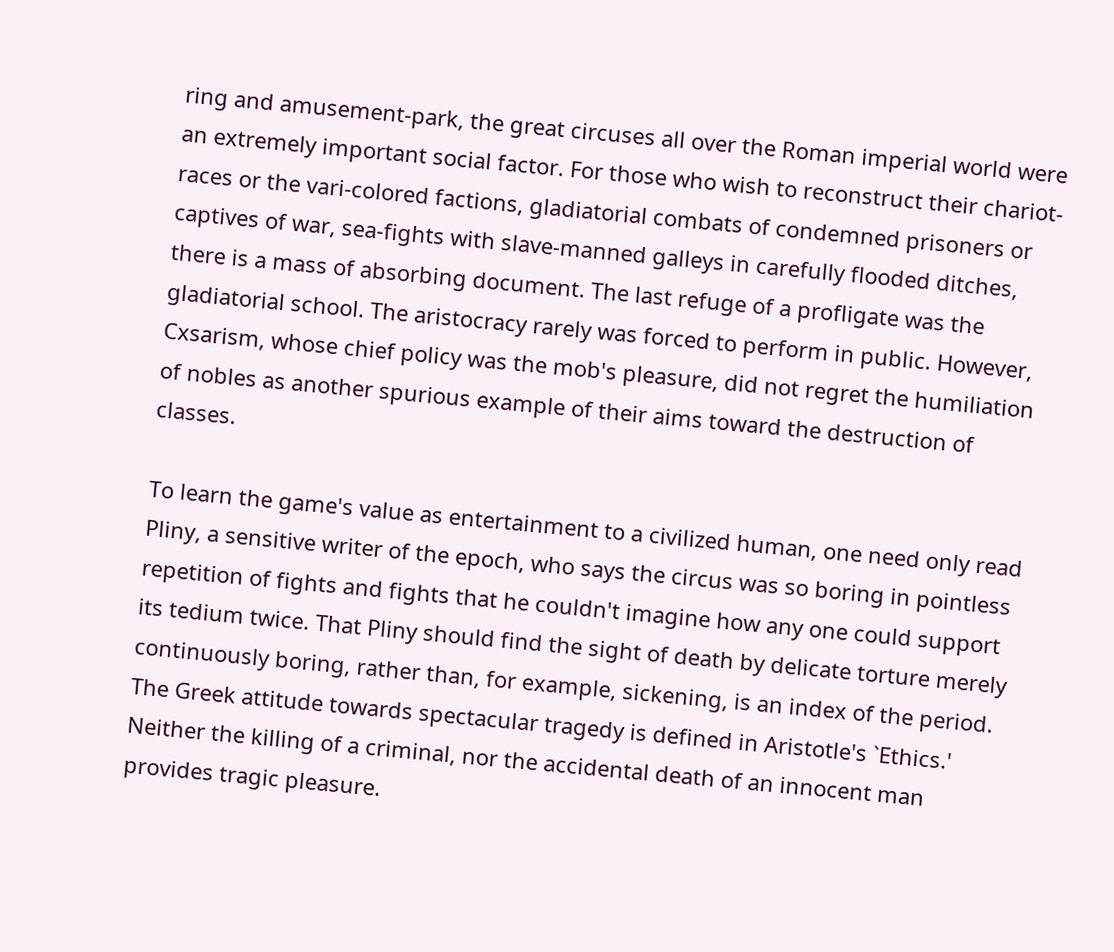ring and amusement-park, the great circuses all over the Roman imperial world were an extremely important social factor. For those who wish to reconstruct their chariot-races or the vari-colored factions, gladiatorial combats of condemned prisoners or captives of war, sea-fights with slave-manned galleys in carefully flooded ditches, there is a mass of absorbing document. The last refuge of a profligate was the gladiatorial school. The aristocracy rarely was forced to perform in public. However, Cxsarism, whose chief policy was the mob's pleasure, did not regret the humiliation of nobles as another spurious example of their aims toward the destruction of classes.

To learn the game's value as entertainment to a civilized human, one need only read Pliny, a sensitive writer of the epoch, who says the circus was so boring in pointless repetition of fights and fights that he couldn't imagine how any one could support its tedium twice. That Pliny should find the sight of death by delicate torture merely continuously boring, rather than, for example, sickening, is an index of the period. The Greek attitude towards spectacular tragedy is defined in Aristotle's `Ethics.' Neither the killing of a criminal, nor the accidental death of an innocent man provides tragic pleasure.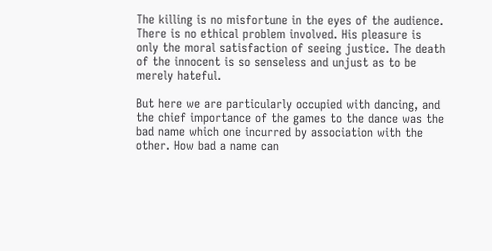The killing is no misfortune in the eyes of the audience. There is no ethical problem involved. His pleasure is only the moral satisfaction of seeing justice. The death of the innocent is so senseless and unjust as to be merely hateful.

But here we are particularly occupied with dancing, and the chief importance of the games to the dance was the bad name which one incurred by association with the other. How bad a name can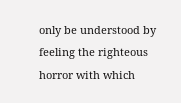only be understood by feeling the righteous horror with which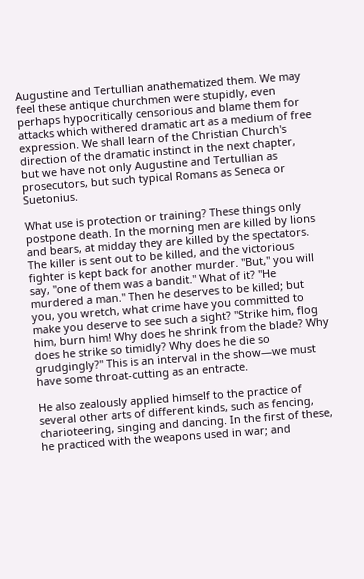Augustine and Tertullian anathematized them. We may feel these antique churchmen were stupidly, even perhaps hypocritically censorious and blame them for attacks which withered dramatic art as a medium of free expression. We shall learn of the Christian Church's direction of the dramatic instinct in the next chapter, but we have not only Augustine and Tertullian as prosecutors, but such typical Romans as Seneca or Suetonius.

What use is protection or training? These things only postpone death. In the morning men are killed by lions and bears, at midday they are killed by the spectators. The killer is sent out to be killed, and the victorious fighter is kept back for another murder. "But," you will say, "one of them was a bandit." What of it? "He murdered a man." Then he deserves to be killed; but you, you wretch, what crime have you committed to make you deserve to see such a sight? "Strike him, flog him, burn him! Why does he shrink from the blade? Why does he strike so timidly? Why does he die so grudgingly?" This is an interval in the show—we must have some throat-cutting as an entracte.

He also zealously applied himself to the practice of several other arts of different kinds, such as fencing, charioteering, singing and dancing. In the first of these, he practiced with the weapons used in war; and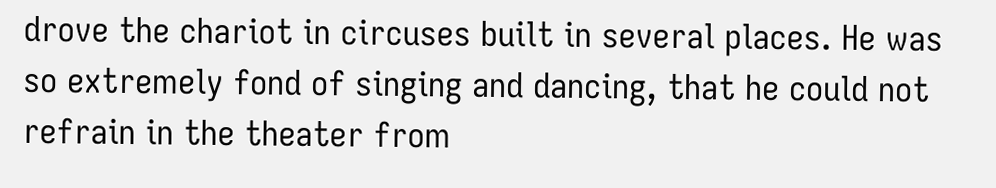drove the chariot in circuses built in several places. He was so extremely fond of singing and dancing, that he could not refrain in the theater from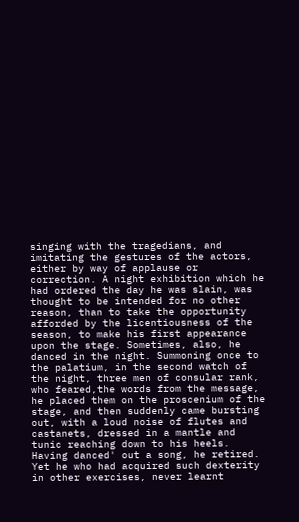singing with the tragedians, and imitating the gestures of the actors, either by way of applause or correction. A night exhibition which he had ordered the day he was slain, was thought to be intended for no other reason, than to take the opportunity afforded by the licentiousness of the season, to make his first appearance upon the stage. Sometimes, also, he danced in the night. Summoning once to the palatium, in the second watch of the night, three men of consular rank, who feared,the words from the message, he placed them on the proscenium of the stage, and then suddenly came bursting out, with a loud noise of flutes and castanets, dressed in a mantle and tunic reaching down to his heels. Having danced' out a song, he retired. Yet he who had acquired such dexterity in other exercises, never learnt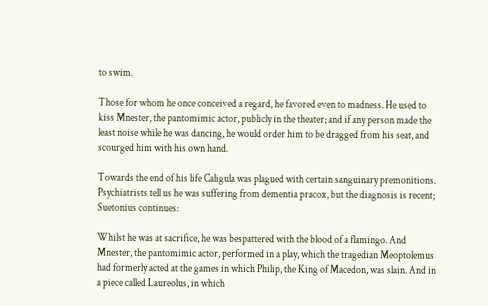to swim.

Those for whom he once conceived a regard, he favored even to madness. He used to kiss Mnester, the pantomimic actor, publicly in the theater; and if any person made the least noise while he was dancing, he would order him to be dragged from his seat, and scourged him with his own hand.

Towards the end of his life Caligula was plagued with certain sanguinary premonitions. Psychiatrists tell us he was suffering from dementia pracox, but the diagnosis is recent; Suetonius continues:

Whilst he was at sacrifice, he was bespattered with the blood of a flamingo. And Mnester, the pantomimic actor, performed in a play, which the tragedian Meoptolemus had formerly acted at the games in which Philip, the King of Macedon, was slain. And in a piece called Laureolus, in which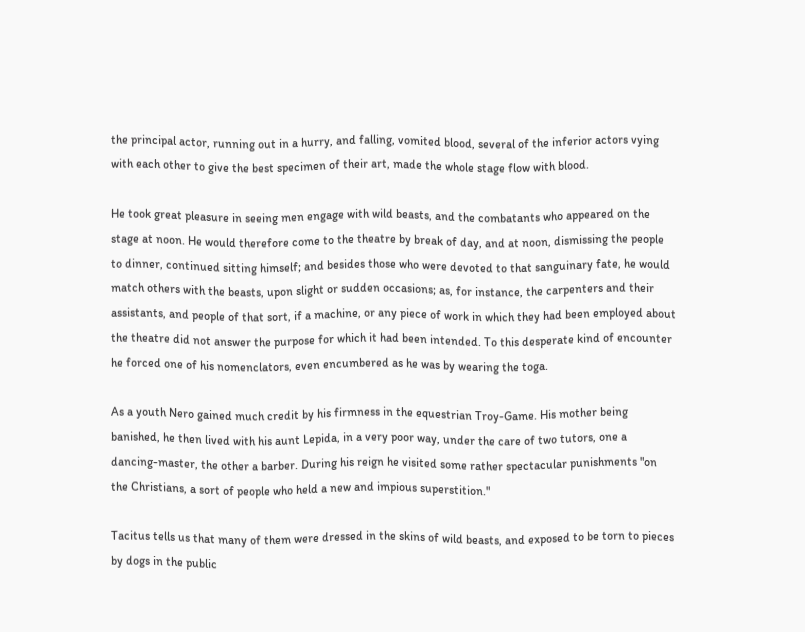the principal actor, running out in a hurry, and falling, vomited blood, several of the inferior actors vying with each other to give the best specimen of their art, made the whole stage flow with blood.

He took great pleasure in seeing men engage with wild beasts, and the combatants who appeared on the stage at noon. He would therefore come to the theatre by break of day, and at noon, dismissing the people to dinner, continued sitting himself; and besides those who were devoted to that sanguinary fate, he would match others with the beasts, upon slight or sudden occasions; as, for instance, the carpenters and their assistants, and people of that sort, if a machine, or any piece of work in which they had been employed about the theatre did not answer the purpose for which it had been intended. To this desperate kind of encounter he forced one of his nomenclators, even encumbered as he was by wearing the toga.

As a youth Nero gained much credit by his firmness in the equestrian Troy-Game. His mother being banished, he then lived with his aunt Lepida, in a very poor way, under the care of two tutors, one a dancing-master, the other a barber. During his reign he visited some rather spectacular punishments "on the Christians, a sort of people who held a new and impious superstition."

Tacitus tells us that many of them were dressed in the skins of wild beasts, and exposed to be torn to pieces by dogs in the public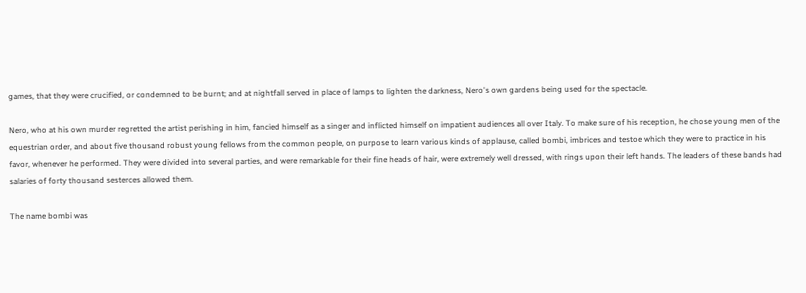games, that they were crucified, or condemned to be burnt; and at nightfall served in place of lamps to lighten the darkness, Nero's own gardens being used for the spectacle.

Nero, who at his own murder regretted the artist perishing in him, fancied himself as a singer and inflicted himself on impatient audiences all over Italy. To make sure of his reception, he chose young men of the equestrian order, and about five thousand robust young fellows from the common people, on purpose to learn various kinds of applause, called bombi, imbrices and testoe which they were to practice in his favor, whenever he performed. They were divided into several parties, and were remarkable for their fine heads of hair, were extremely well dressed, with rings upon their left hands. The leaders of these bands had salaries of forty thousand sesterces allowed them.

The name bombi was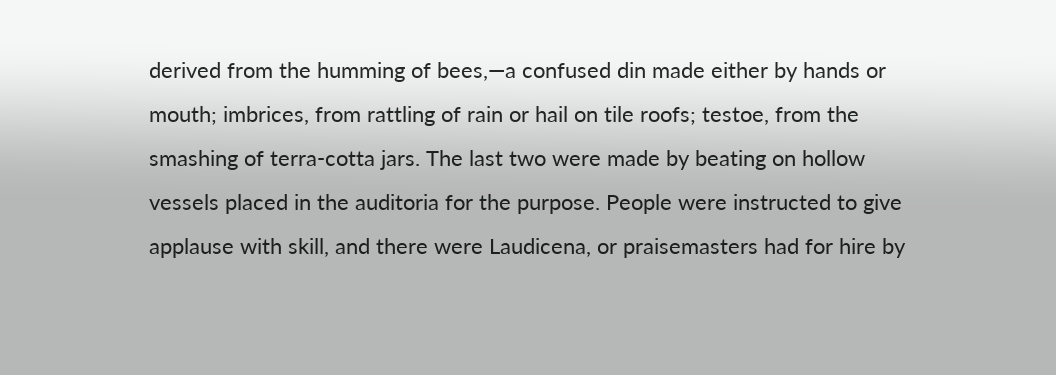derived from the humming of bees,—a confused din made either by hands or mouth; imbrices, from rattling of rain or hail on tile roofs; testoe, from the smashing of terra-cotta jars. The last two were made by beating on hollow vessels placed in the auditoria for the purpose. People were instructed to give applause with skill, and there were Laudicena, or praisemasters had for hire by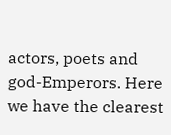actors, poets and god-Emperors. Here we have the clearest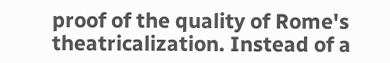proof of the quality of Rome's theatricalization. Instead of a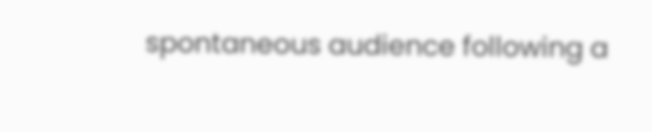spontaneous audience following a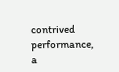contrived performance, a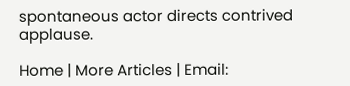spontaneous actor directs contrived applause.

Home | More Articles | Email: